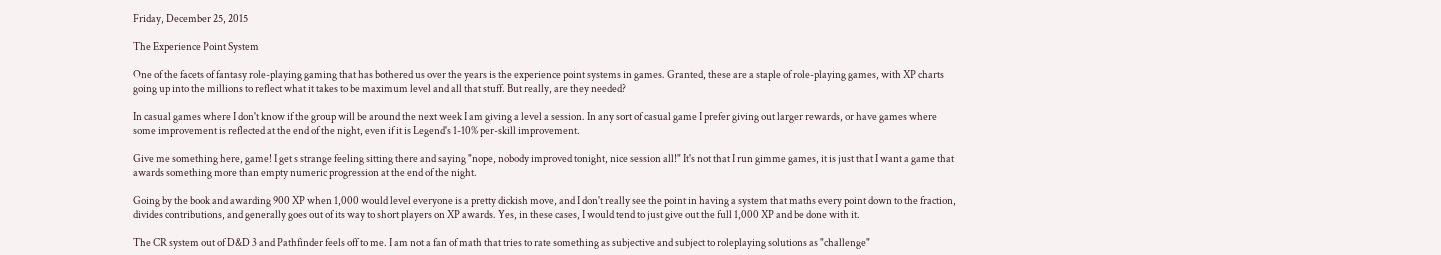Friday, December 25, 2015

The Experience Point System

One of the facets of fantasy role-playing gaming that has bothered us over the years is the experience point systems in games. Granted, these are a staple of role-playing games, with XP charts going up into the millions to reflect what it takes to be maximum level and all that stuff. But really, are they needed?

In casual games where I don't know if the group will be around the next week I am giving a level a session. In any sort of casual game I prefer giving out larger rewards, or have games where some improvement is reflected at the end of the night, even if it is Legend's 1-10% per-skill improvement.

Give me something here, game! I get s strange feeling sitting there and saying "nope, nobody improved tonight, nice session all!" It's not that I run gimme games, it is just that I want a game that awards something more than empty numeric progression at the end of the night.

Going by the book and awarding 900 XP when 1,000 would level everyone is a pretty dickish move, and I don't really see the point in having a system that maths every point down to the fraction, divides contributions, and generally goes out of its way to short players on XP awards. Yes, in these cases, I would tend to just give out the full 1,000 XP and be done with it.

The CR system out of D&D 3 and Pathfinder feels off to me. I am not a fan of math that tries to rate something as subjective and subject to roleplaying solutions as "challenge"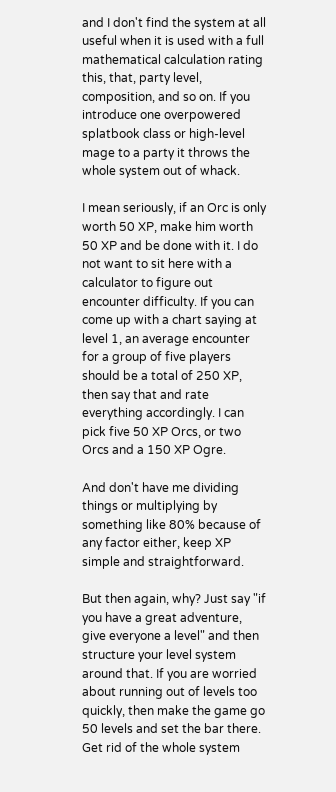and I don't find the system at all useful when it is used with a full mathematical calculation rating this, that, party level, composition, and so on. If you introduce one overpowered splatbook class or high-level mage to a party it throws the whole system out of whack.

I mean seriously, if an Orc is only worth 50 XP, make him worth 50 XP and be done with it. I do not want to sit here with a calculator to figure out encounter difficulty. If you can come up with a chart saying at level 1, an average encounter for a group of five players should be a total of 250 XP, then say that and rate everything accordingly. I can pick five 50 XP Orcs, or two Orcs and a 150 XP Ogre.

And don't have me dividing things or multiplying by something like 80% because of any factor either, keep XP simple and straightforward.

But then again, why? Just say "if you have a great adventure, give everyone a level" and then structure your level system around that. If you are worried about running out of levels too quickly, then make the game go 50 levels and set the bar there. Get rid of the whole system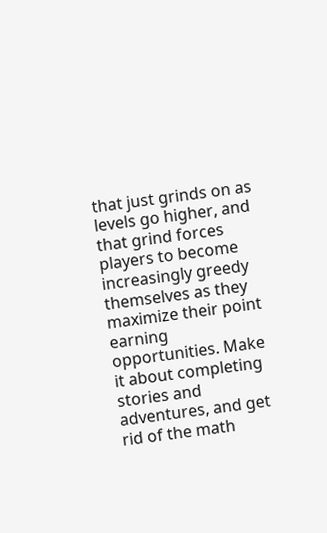that just grinds on as levels go higher, and that grind forces players to become increasingly greedy themselves as they maximize their point earning opportunities. Make it about completing stories and adventures, and get rid of the math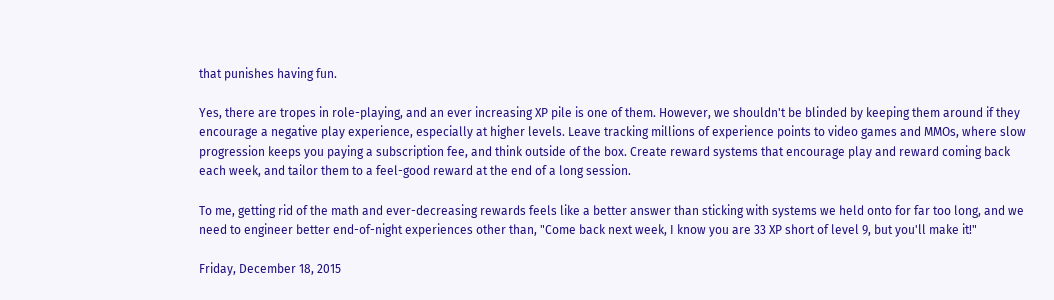that punishes having fun.

Yes, there are tropes in role-playing, and an ever increasing XP pile is one of them. However, we shouldn't be blinded by keeping them around if they encourage a negative play experience, especially at higher levels. Leave tracking millions of experience points to video games and MMOs, where slow progression keeps you paying a subscription fee, and think outside of the box. Create reward systems that encourage play and reward coming back each week, and tailor them to a feel-good reward at the end of a long session.

To me, getting rid of the math and ever-decreasing rewards feels like a better answer than sticking with systems we held onto for far too long, and we need to engineer better end-of-night experiences other than, "Come back next week, I know you are 33 XP short of level 9, but you'll make it!"

Friday, December 18, 2015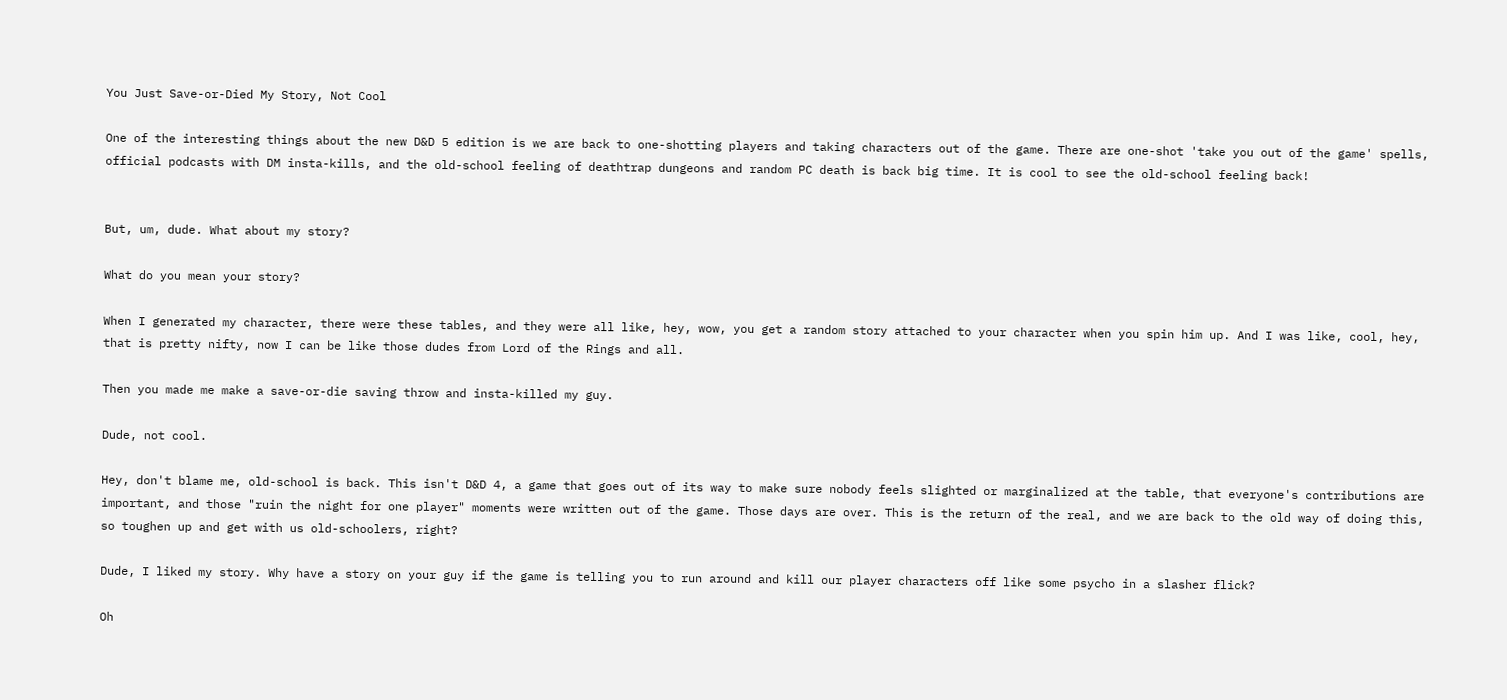You Just Save-or-Died My Story, Not Cool

One of the interesting things about the new D&D 5 edition is we are back to one-shotting players and taking characters out of the game. There are one-shot 'take you out of the game' spells, official podcasts with DM insta-kills, and the old-school feeling of deathtrap dungeons and random PC death is back big time. It is cool to see the old-school feeling back!


But, um, dude. What about my story?

What do you mean your story?

When I generated my character, there were these tables, and they were all like, hey, wow, you get a random story attached to your character when you spin him up. And I was like, cool, hey, that is pretty nifty, now I can be like those dudes from Lord of the Rings and all.

Then you made me make a save-or-die saving throw and insta-killed my guy.

Dude, not cool.

Hey, don't blame me, old-school is back. This isn't D&D 4, a game that goes out of its way to make sure nobody feels slighted or marginalized at the table, that everyone's contributions are important, and those "ruin the night for one player" moments were written out of the game. Those days are over. This is the return of the real, and we are back to the old way of doing this, so toughen up and get with us old-schoolers, right?

Dude, I liked my story. Why have a story on your guy if the game is telling you to run around and kill our player characters off like some psycho in a slasher flick?

Oh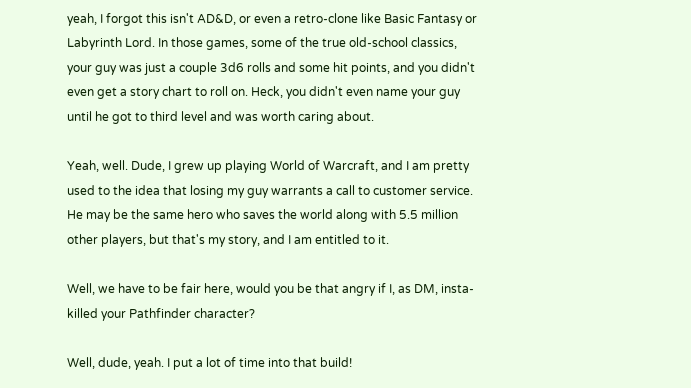yeah, I forgot this isn't AD&D, or even a retro-clone like Basic Fantasy or Labyrinth Lord. In those games, some of the true old-school classics, your guy was just a couple 3d6 rolls and some hit points, and you didn't even get a story chart to roll on. Heck, you didn't even name your guy until he got to third level and was worth caring about.

Yeah, well. Dude, I grew up playing World of Warcraft, and I am pretty used to the idea that losing my guy warrants a call to customer service. He may be the same hero who saves the world along with 5.5 million other players, but that's my story, and I am entitled to it.

Well, we have to be fair here, would you be that angry if I, as DM, insta-killed your Pathfinder character?

Well, dude, yeah. I put a lot of time into that build!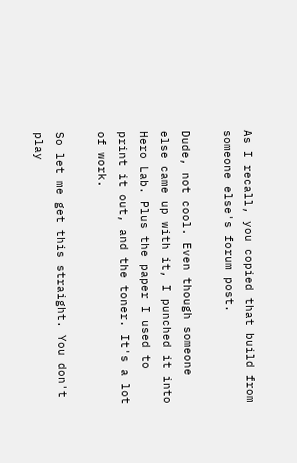As I recall, you copied that build from someone else's forum post.

Dude, not cool. Even though someone else came up with it, I punched it into Hero Lab. Plus the paper I used to print it out, and the toner. It's a lot of work.

So let me get this straight. You don't play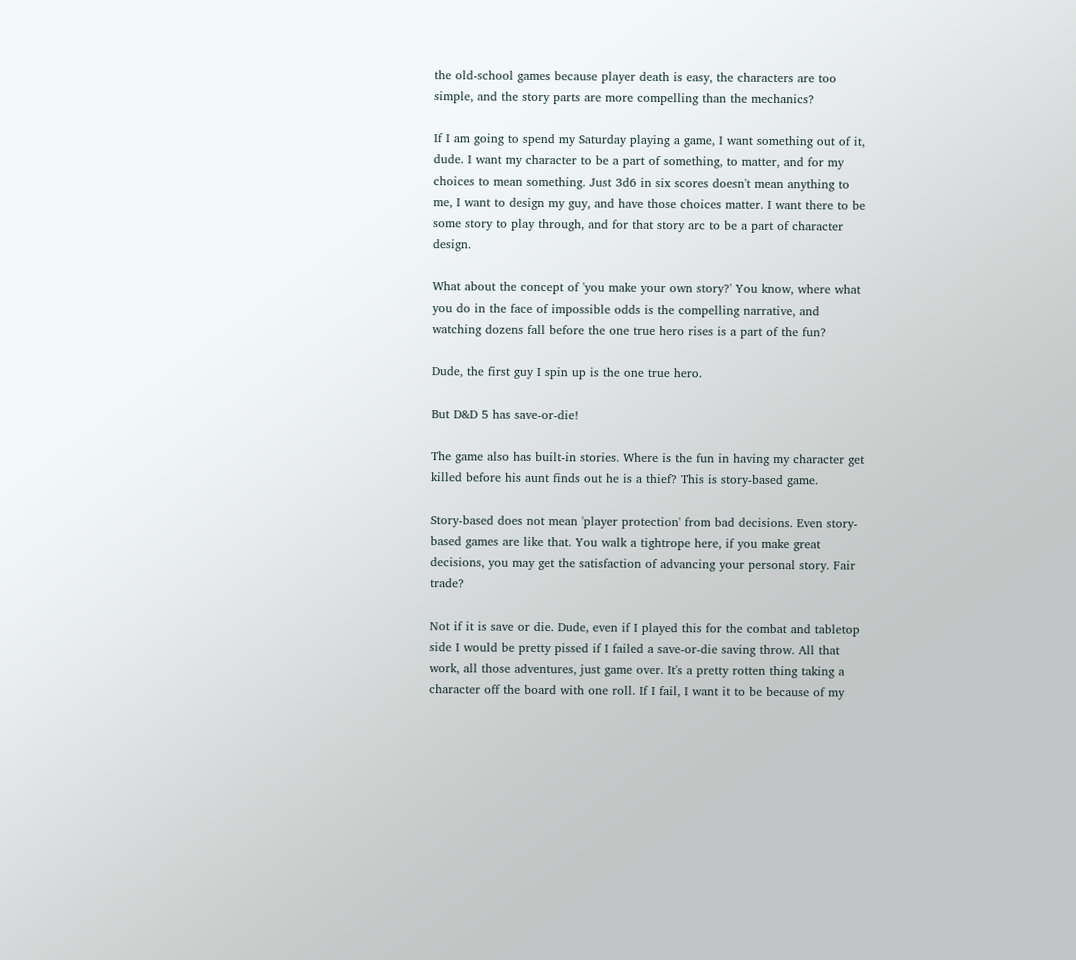the old-school games because player death is easy, the characters are too simple, and the story parts are more compelling than the mechanics?

If I am going to spend my Saturday playing a game, I want something out of it, dude. I want my character to be a part of something, to matter, and for my choices to mean something. Just 3d6 in six scores doesn't mean anything to me, I want to design my guy, and have those choices matter. I want there to be some story to play through, and for that story arc to be a part of character design.

What about the concept of 'you make your own story?' You know, where what you do in the face of impossible odds is the compelling narrative, and watching dozens fall before the one true hero rises is a part of the fun?

Dude, the first guy I spin up is the one true hero.

But D&D 5 has save-or-die!

The game also has built-in stories. Where is the fun in having my character get killed before his aunt finds out he is a thief? This is story-based game.

Story-based does not mean 'player protection' from bad decisions. Even story-based games are like that. You walk a tightrope here, if you make great decisions, you may get the satisfaction of advancing your personal story. Fair trade?

Not if it is save or die. Dude, even if I played this for the combat and tabletop side I would be pretty pissed if I failed a save-or-die saving throw. All that work, all those adventures, just game over. It's a pretty rotten thing taking a character off the board with one roll. If I fail, I want it to be because of my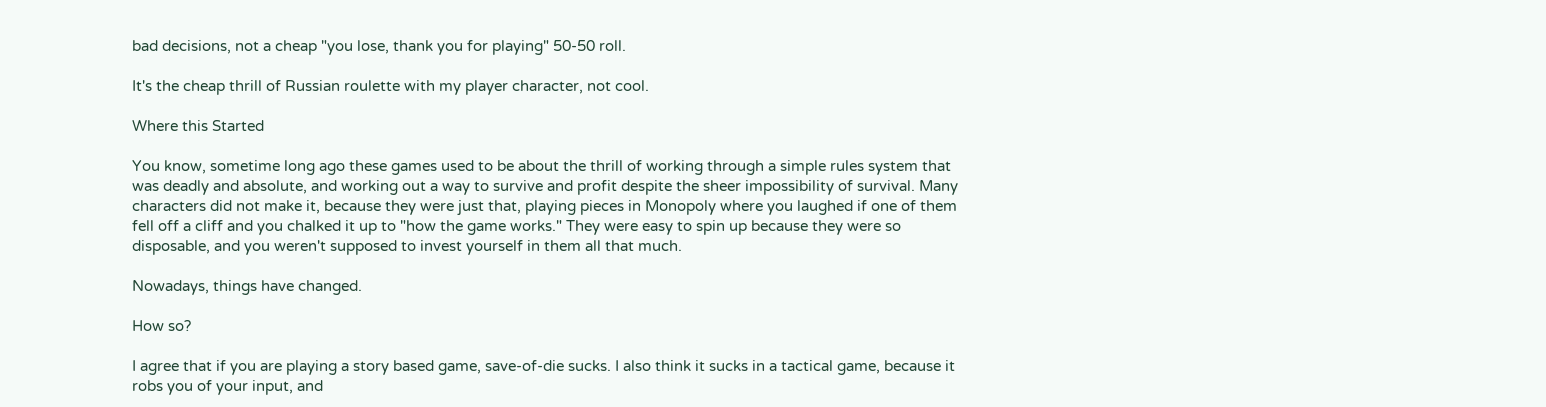bad decisions, not a cheap "you lose, thank you for playing" 50-50 roll.

It's the cheap thrill of Russian roulette with my player character, not cool.

Where this Started

You know, sometime long ago these games used to be about the thrill of working through a simple rules system that was deadly and absolute, and working out a way to survive and profit despite the sheer impossibility of survival. Many characters did not make it, because they were just that, playing pieces in Monopoly where you laughed if one of them fell off a cliff and you chalked it up to "how the game works." They were easy to spin up because they were so disposable, and you weren't supposed to invest yourself in them all that much.

Nowadays, things have changed.

How so?

I agree that if you are playing a story based game, save-of-die sucks. I also think it sucks in a tactical game, because it robs you of your input, and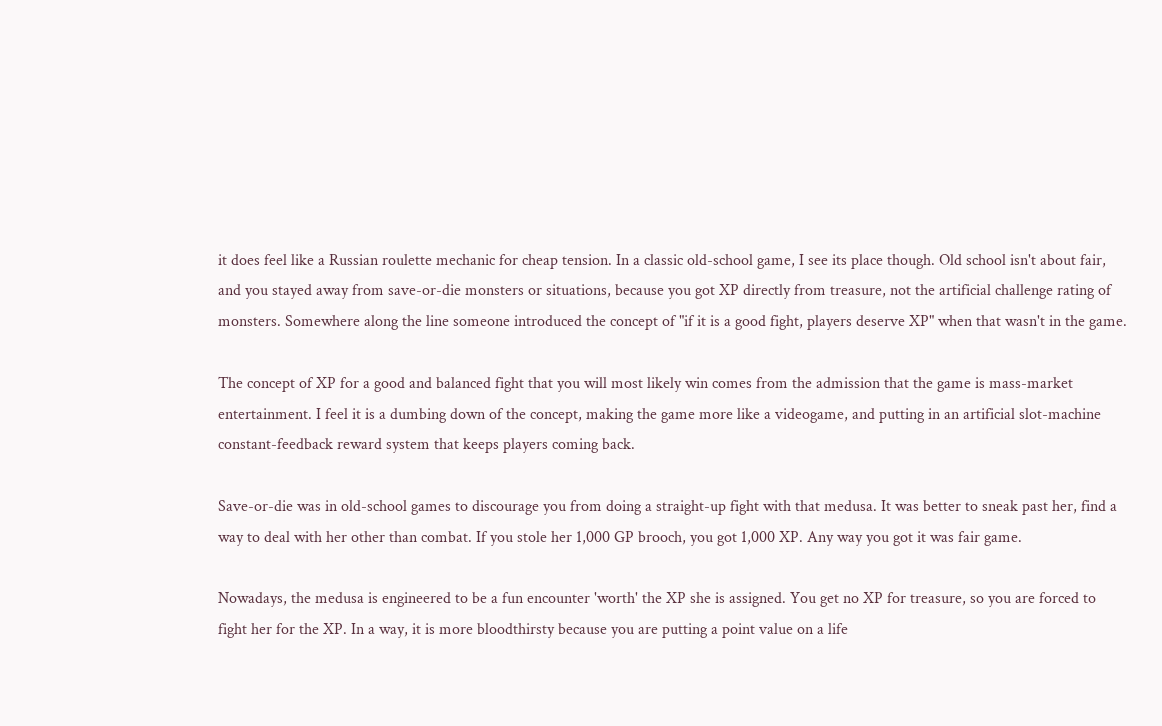it does feel like a Russian roulette mechanic for cheap tension. In a classic old-school game, I see its place though. Old school isn't about fair, and you stayed away from save-or-die monsters or situations, because you got XP directly from treasure, not the artificial challenge rating of monsters. Somewhere along the line someone introduced the concept of "if it is a good fight, players deserve XP" when that wasn't in the game.

The concept of XP for a good and balanced fight that you will most likely win comes from the admission that the game is mass-market entertainment. I feel it is a dumbing down of the concept, making the game more like a videogame, and putting in an artificial slot-machine constant-feedback reward system that keeps players coming back.

Save-or-die was in old-school games to discourage you from doing a straight-up fight with that medusa. It was better to sneak past her, find a way to deal with her other than combat. If you stole her 1,000 GP brooch, you got 1,000 XP. Any way you got it was fair game.

Nowadays, the medusa is engineered to be a fun encounter 'worth' the XP she is assigned. You get no XP for treasure, so you are forced to fight her for the XP. In a way, it is more bloodthirsty because you are putting a point value on a life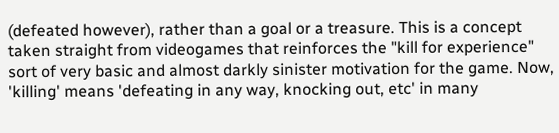(defeated however), rather than a goal or a treasure. This is a concept taken straight from videogames that reinforces the "kill for experience" sort of very basic and almost darkly sinister motivation for the game. Now, 'killing' means 'defeating in any way, knocking out, etc' in many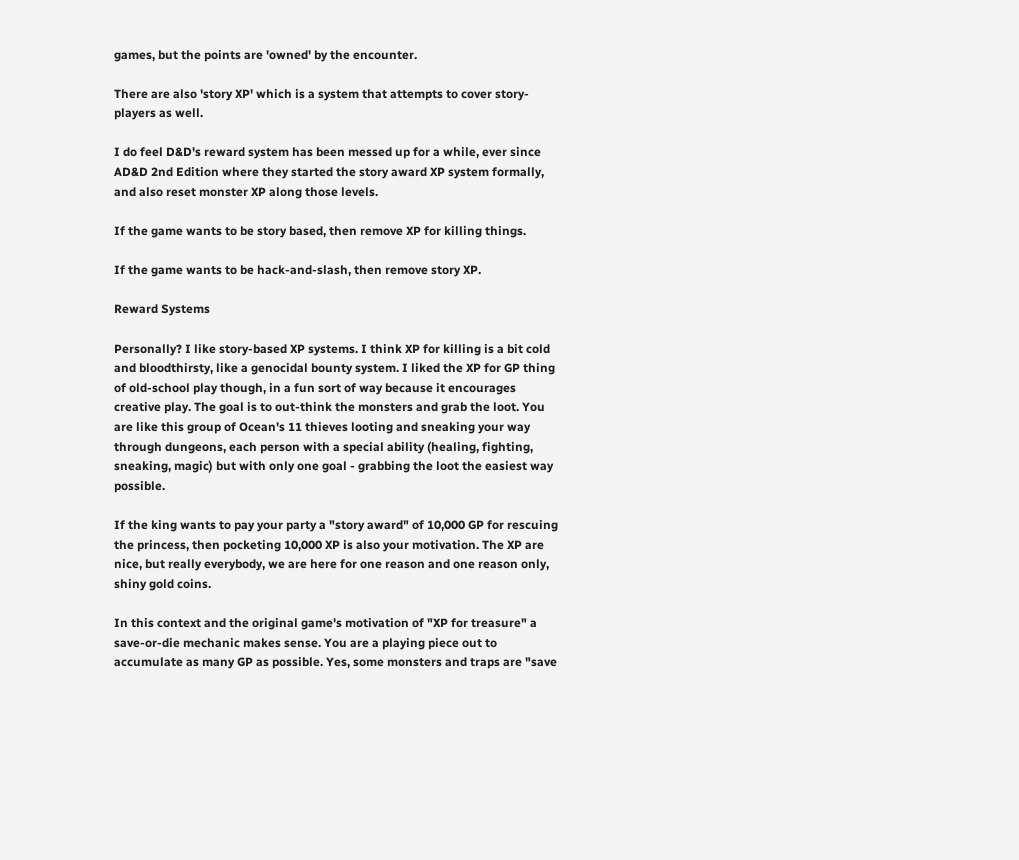games, but the points are 'owned' by the encounter.

There are also 'story XP' which is a system that attempts to cover story-players as well.

I do feel D&D's reward system has been messed up for a while, ever since AD&D 2nd Edition where they started the story award XP system formally, and also reset monster XP along those levels.

If the game wants to be story based, then remove XP for killing things.

If the game wants to be hack-and-slash, then remove story XP.

Reward Systems

Personally? I like story-based XP systems. I think XP for killing is a bit cold and bloodthirsty, like a genocidal bounty system. I liked the XP for GP thing of old-school play though, in a fun sort of way because it encourages creative play. The goal is to out-think the monsters and grab the loot. You are like this group of Ocean's 11 thieves looting and sneaking your way through dungeons, each person with a special ability (healing, fighting, sneaking, magic) but with only one goal - grabbing the loot the easiest way possible.

If the king wants to pay your party a "story award" of 10,000 GP for rescuing the princess, then pocketing 10,000 XP is also your motivation. The XP are nice, but really everybody, we are here for one reason and one reason only, shiny gold coins.

In this context and the original game's motivation of "XP for treasure" a save-or-die mechanic makes sense. You are a playing piece out to accumulate as many GP as possible. Yes, some monsters and traps are "save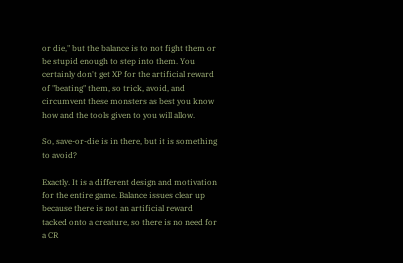or die," but the balance is to not fight them or be stupid enough to step into them. You certainly don't get XP for the artificial reward of "beating" them, so trick, avoid, and circumvent these monsters as best you know how and the tools given to you will allow.

So, save-or-die is in there, but it is something to avoid?

Exactly. It is a different design and motivation for the entire game. Balance issues clear up because there is not an artificial reward tacked onto a creature, so there is no need for a CR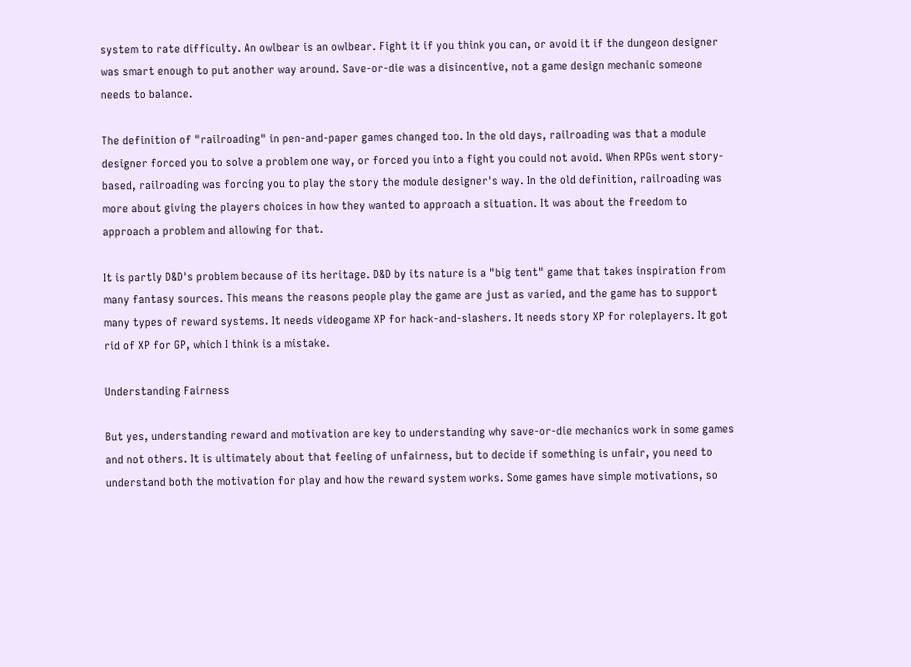system to rate difficulty. An owlbear is an owlbear. Fight it if you think you can, or avoid it if the dungeon designer was smart enough to put another way around. Save-or-die was a disincentive, not a game design mechanic someone needs to balance.

The definition of "railroading" in pen-and-paper games changed too. In the old days, railroading was that a module designer forced you to solve a problem one way, or forced you into a fight you could not avoid. When RPGs went story-based, railroading was forcing you to play the story the module designer's way. In the old definition, railroading was more about giving the players choices in how they wanted to approach a situation. It was about the freedom to approach a problem and allowing for that.

It is partly D&D's problem because of its heritage. D&D by its nature is a "big tent" game that takes inspiration from many fantasy sources. This means the reasons people play the game are just as varied, and the game has to support many types of reward systems. It needs videogame XP for hack-and-slashers. It needs story XP for roleplayers. It got rid of XP for GP, which I think is a mistake.

Understanding Fairness

But yes, understanding reward and motivation are key to understanding why save-or-die mechanics work in some games and not others. It is ultimately about that feeling of unfairness, but to decide if something is unfair, you need to understand both the motivation for play and how the reward system works. Some games have simple motivations, so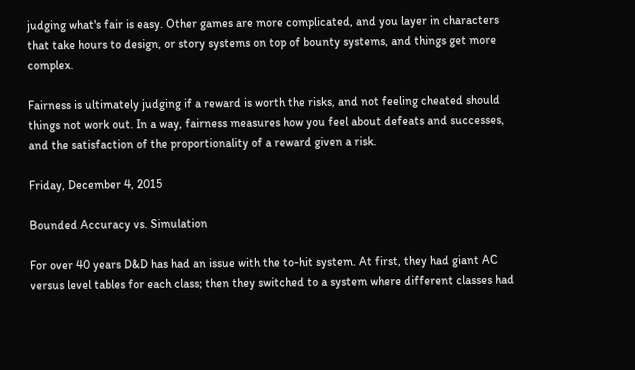judging what's fair is easy. Other games are more complicated, and you layer in characters that take hours to design, or story systems on top of bounty systems, and things get more complex.

Fairness is ultimately judging if a reward is worth the risks, and not feeling cheated should things not work out. In a way, fairness measures how you feel about defeats and successes, and the satisfaction of the proportionality of a reward given a risk.

Friday, December 4, 2015

Bounded Accuracy vs. Simulation

For over 40 years D&D has had an issue with the to-hit system. At first, they had giant AC versus level tables for each class; then they switched to a system where different classes had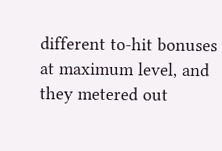different to-hit bonuses at maximum level, and they metered out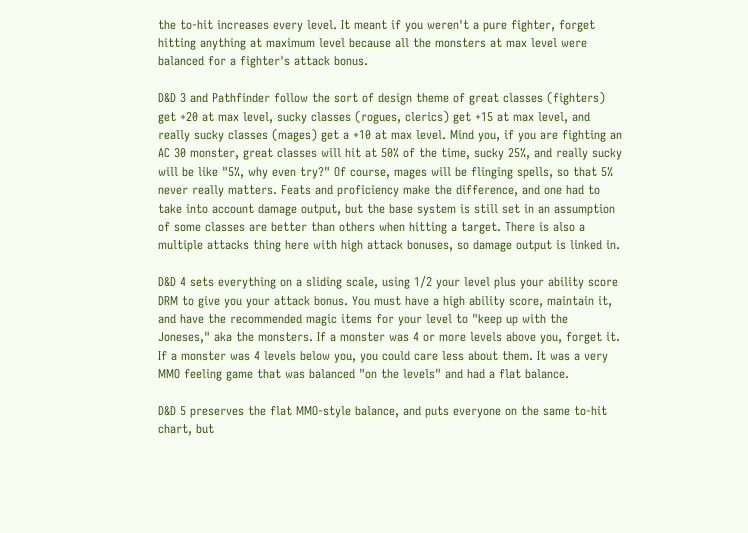the to-hit increases every level. It meant if you weren't a pure fighter, forget hitting anything at maximum level because all the monsters at max level were balanced for a fighter's attack bonus.

D&D 3 and Pathfinder follow the sort of design theme of great classes (fighters) get +20 at max level, sucky classes (rogues, clerics) get +15 at max level, and really sucky classes (mages) get a +10 at max level. Mind you, if you are fighting an AC 30 monster, great classes will hit at 50% of the time, sucky 25%, and really sucky will be like "5%, why even try?" Of course, mages will be flinging spells, so that 5% never really matters. Feats and proficiency make the difference, and one had to take into account damage output, but the base system is still set in an assumption of some classes are better than others when hitting a target. There is also a multiple attacks thing here with high attack bonuses, so damage output is linked in.

D&D 4 sets everything on a sliding scale, using 1/2 your level plus your ability score DRM to give you your attack bonus. You must have a high ability score, maintain it, and have the recommended magic items for your level to "keep up with the Joneses," aka the monsters. If a monster was 4 or more levels above you, forget it. If a monster was 4 levels below you, you could care less about them. It was a very MMO feeling game that was balanced "on the levels" and had a flat balance.

D&D 5 preserves the flat MMO-style balance, and puts everyone on the same to-hit chart, but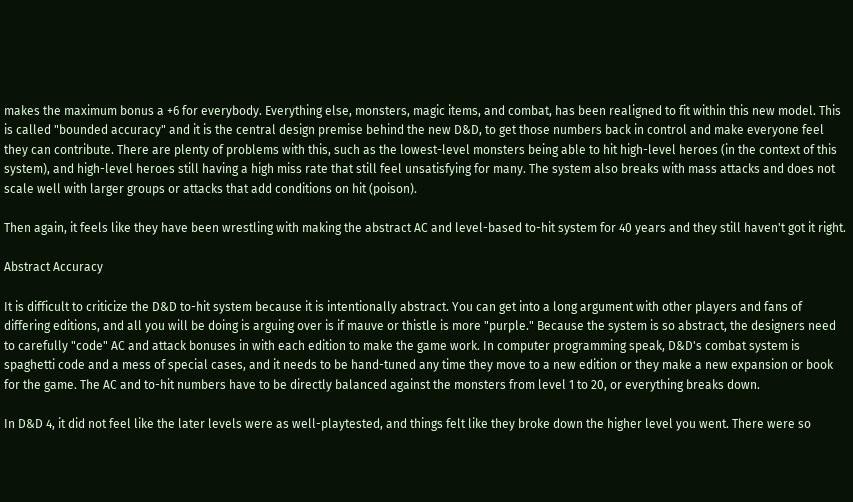makes the maximum bonus a +6 for everybody. Everything else, monsters, magic items, and combat, has been realigned to fit within this new model. This is called "bounded accuracy" and it is the central design premise behind the new D&D, to get those numbers back in control and make everyone feel they can contribute. There are plenty of problems with this, such as the lowest-level monsters being able to hit high-level heroes (in the context of this system), and high-level heroes still having a high miss rate that still feel unsatisfying for many. The system also breaks with mass attacks and does not scale well with larger groups or attacks that add conditions on hit (poison).

Then again, it feels like they have been wrestling with making the abstract AC and level-based to-hit system for 40 years and they still haven't got it right.

Abstract Accuracy

It is difficult to criticize the D&D to-hit system because it is intentionally abstract. You can get into a long argument with other players and fans of differing editions, and all you will be doing is arguing over is if mauve or thistle is more "purple." Because the system is so abstract, the designers need to carefully "code" AC and attack bonuses in with each edition to make the game work. In computer programming speak, D&D's combat system is spaghetti code and a mess of special cases, and it needs to be hand-tuned any time they move to a new edition or they make a new expansion or book for the game. The AC and to-hit numbers have to be directly balanced against the monsters from level 1 to 20, or everything breaks down.

In D&D 4, it did not feel like the later levels were as well-playtested, and things felt like they broke down the higher level you went. There were so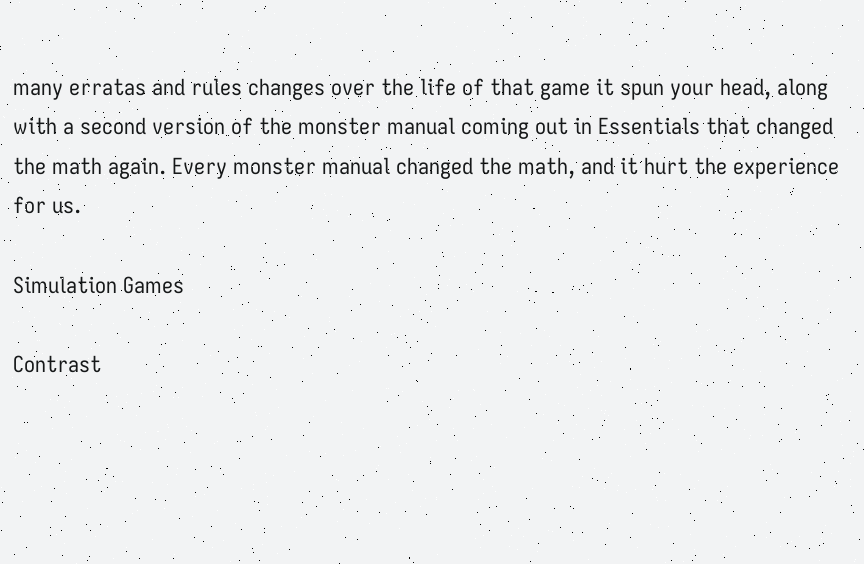many erratas and rules changes over the life of that game it spun your head, along with a second version of the monster manual coming out in Essentials that changed the math again. Every monster manual changed the math, and it hurt the experience for us.

Simulation Games

Contrast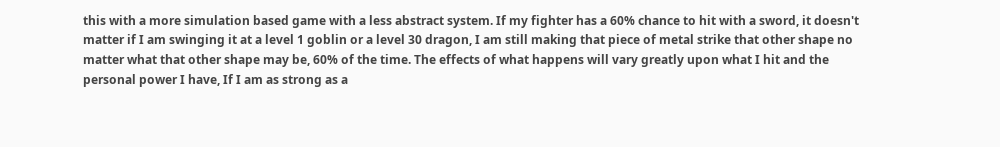this with a more simulation based game with a less abstract system. If my fighter has a 60% chance to hit with a sword, it doesn't matter if I am swinging it at a level 1 goblin or a level 30 dragon, I am still making that piece of metal strike that other shape no matter what that other shape may be, 60% of the time. The effects of what happens will vary greatly upon what I hit and the personal power I have, If I am as strong as a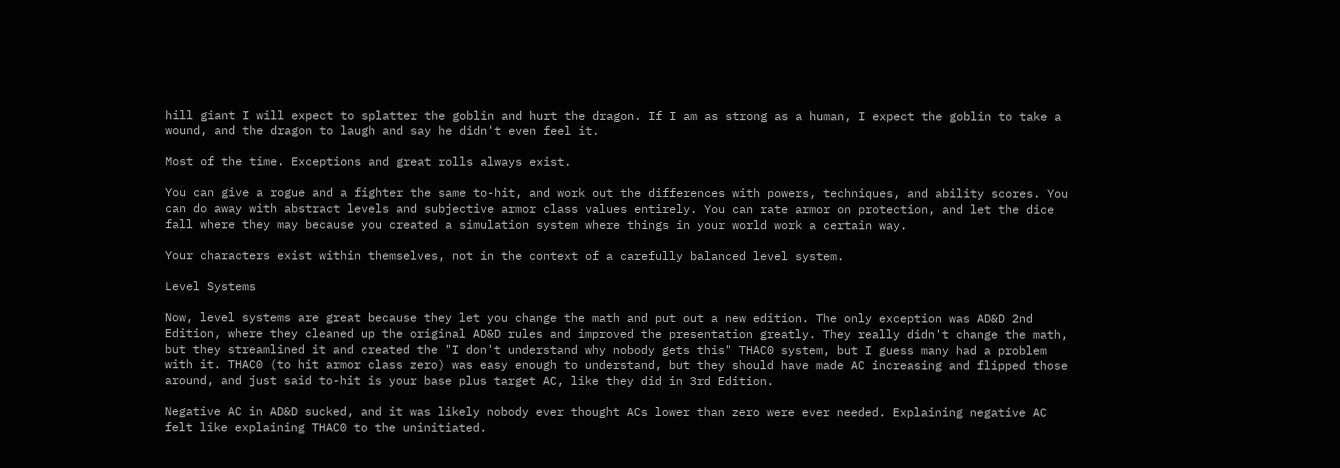hill giant I will expect to splatter the goblin and hurt the dragon. If I am as strong as a human, I expect the goblin to take a wound, and the dragon to laugh and say he didn't even feel it.

Most of the time. Exceptions and great rolls always exist.

You can give a rogue and a fighter the same to-hit, and work out the differences with powers, techniques, and ability scores. You can do away with abstract levels and subjective armor class values entirely. You can rate armor on protection, and let the dice fall where they may because you created a simulation system where things in your world work a certain way.

Your characters exist within themselves, not in the context of a carefully balanced level system.

Level Systems

Now, level systems are great because they let you change the math and put out a new edition. The only exception was AD&D 2nd Edition, where they cleaned up the original AD&D rules and improved the presentation greatly. They really didn't change the math, but they streamlined it and created the "I don't understand why nobody gets this" THAC0 system, but I guess many had a problem with it. THAC0 (to hit armor class zero) was easy enough to understand, but they should have made AC increasing and flipped those around, and just said to-hit is your base plus target AC, like they did in 3rd Edition.

Negative AC in AD&D sucked, and it was likely nobody ever thought ACs lower than zero were ever needed. Explaining negative AC felt like explaining THAC0 to the uninitiated.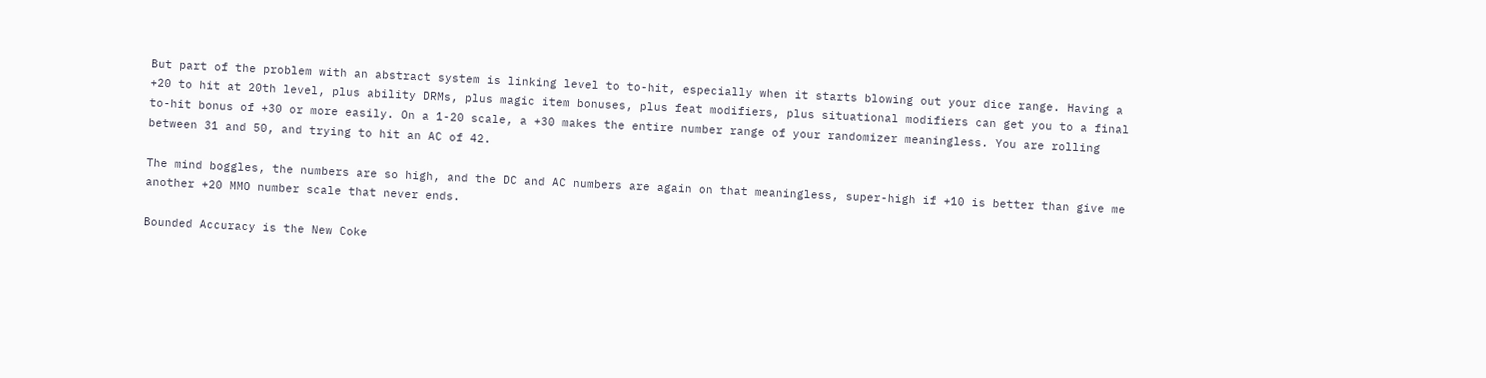But part of the problem with an abstract system is linking level to to-hit, especially when it starts blowing out your dice range. Having a +20 to hit at 20th level, plus ability DRMs, plus magic item bonuses, plus feat modifiers, plus situational modifiers can get you to a final to-hit bonus of +30 or more easily. On a 1-20 scale, a +30 makes the entire number range of your randomizer meaningless. You are rolling between 31 and 50, and trying to hit an AC of 42.

The mind boggles, the numbers are so high, and the DC and AC numbers are again on that meaningless, super-high if +10 is better than give me another +20 MMO number scale that never ends.

Bounded Accuracy is the New Coke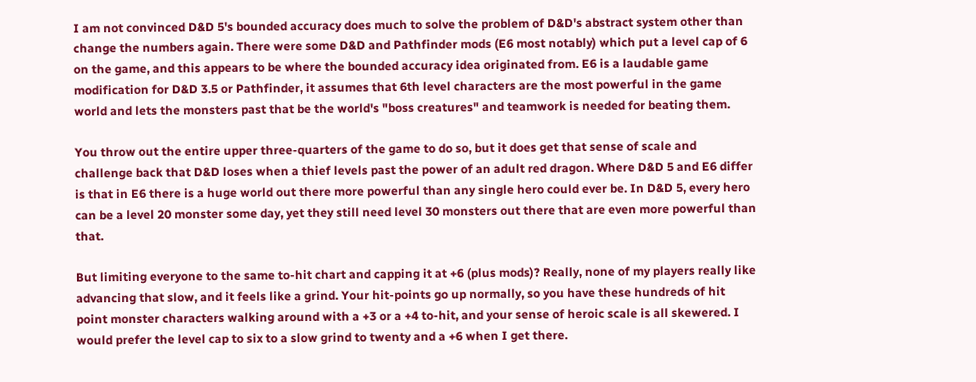I am not convinced D&D 5's bounded accuracy does much to solve the problem of D&D's abstract system other than change the numbers again. There were some D&D and Pathfinder mods (E6 most notably) which put a level cap of 6 on the game, and this appears to be where the bounded accuracy idea originated from. E6 is a laudable game modification for D&D 3.5 or Pathfinder, it assumes that 6th level characters are the most powerful in the game world and lets the monsters past that be the world's "boss creatures" and teamwork is needed for beating them.

You throw out the entire upper three-quarters of the game to do so, but it does get that sense of scale and challenge back that D&D loses when a thief levels past the power of an adult red dragon. Where D&D 5 and E6 differ is that in E6 there is a huge world out there more powerful than any single hero could ever be. In D&D 5, every hero can be a level 20 monster some day, yet they still need level 30 monsters out there that are even more powerful than that.

But limiting everyone to the same to-hit chart and capping it at +6 (plus mods)? Really, none of my players really like advancing that slow, and it feels like a grind. Your hit-points go up normally, so you have these hundreds of hit point monster characters walking around with a +3 or a +4 to-hit, and your sense of heroic scale is all skewered. I would prefer the level cap to six to a slow grind to twenty and a +6 when I get there.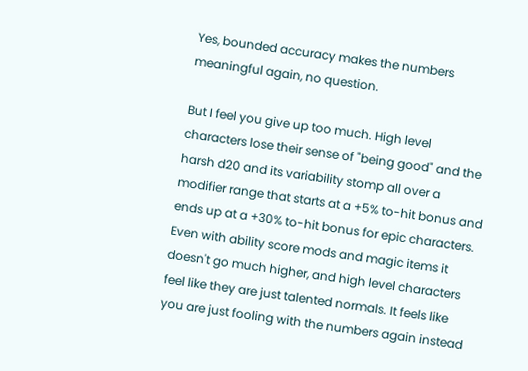Yes, bounded accuracy makes the numbers meaningful again, no question.

But I feel you give up too much. High level characters lose their sense of "being good" and the harsh d20 and its variability stomp all over a modifier range that starts at a +5% to-hit bonus and ends up at a +30% to-hit bonus for epic characters. Even with ability score mods and magic items it doesn't go much higher, and high level characters feel like they are just talented normals. It feels like you are just fooling with the numbers again instead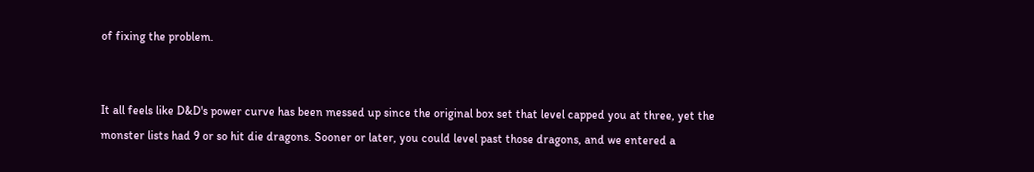of fixing the problem.


It all feels like D&D's power curve has been messed up since the original box set that level capped you at three, yet the monster lists had 9 or so hit die dragons. Sooner or later, you could level past those dragons, and we entered a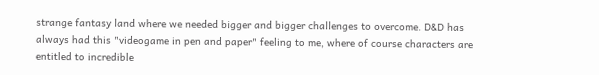strange fantasy land where we needed bigger and bigger challenges to overcome. D&D has always had this "videogame in pen and paper" feeling to me, where of course characters are entitled to incredible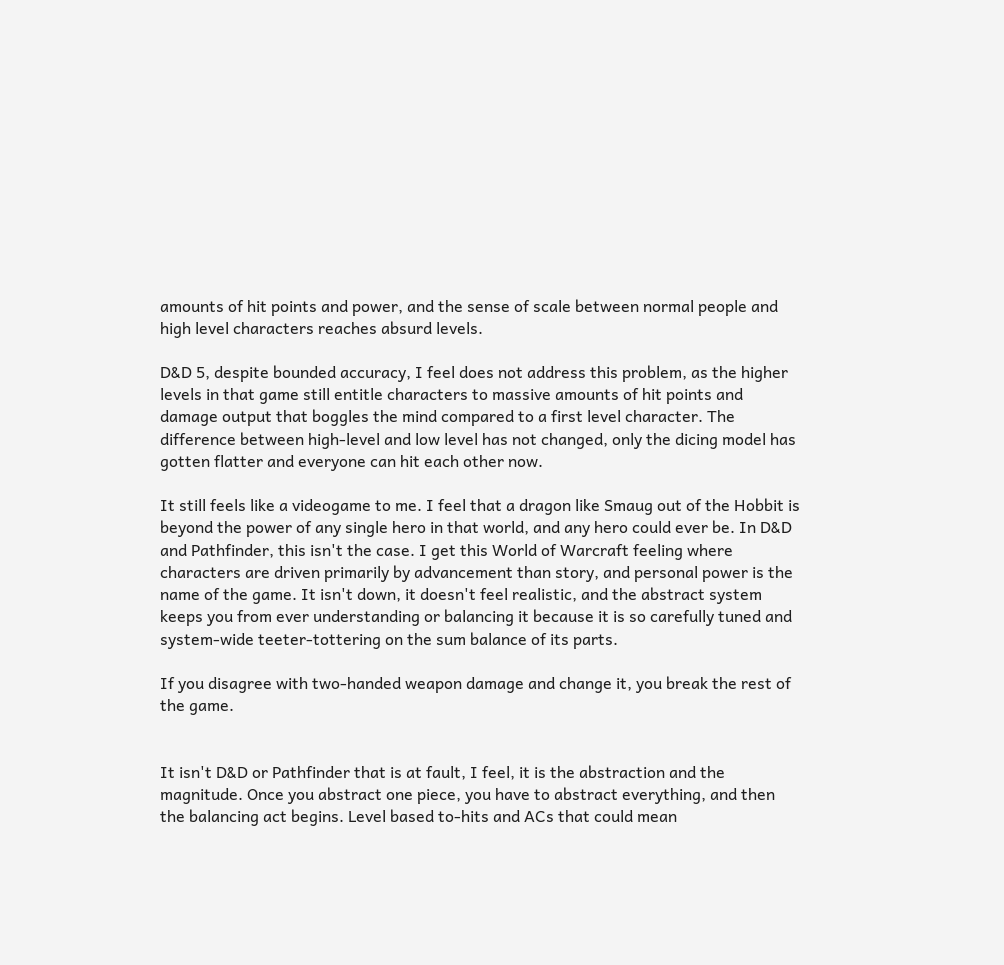amounts of hit points and power, and the sense of scale between normal people and high level characters reaches absurd levels.

D&D 5, despite bounded accuracy, I feel does not address this problem, as the higher levels in that game still entitle characters to massive amounts of hit points and damage output that boggles the mind compared to a first level character. The difference between high-level and low level has not changed, only the dicing model has gotten flatter and everyone can hit each other now.

It still feels like a videogame to me. I feel that a dragon like Smaug out of the Hobbit is beyond the power of any single hero in that world, and any hero could ever be. In D&D and Pathfinder, this isn't the case. I get this World of Warcraft feeling where characters are driven primarily by advancement than story, and personal power is the name of the game. It isn't down, it doesn't feel realistic, and the abstract system keeps you from ever understanding or balancing it because it is so carefully tuned and system-wide teeter-tottering on the sum balance of its parts.

If you disagree with two-handed weapon damage and change it, you break the rest of the game.


It isn't D&D or Pathfinder that is at fault, I feel, it is the abstraction and the magnitude. Once you abstract one piece, you have to abstract everything, and then the balancing act begins. Level based to-hits and ACs that could mean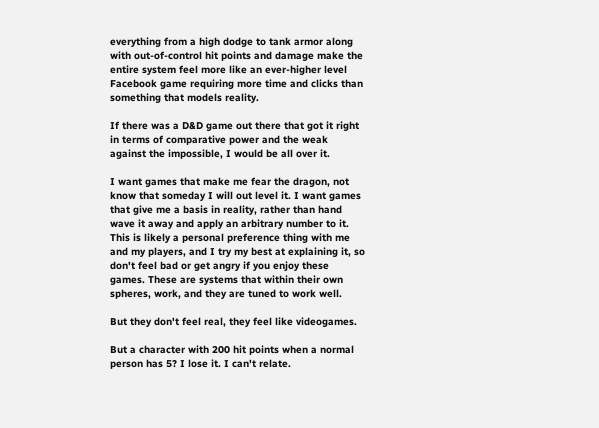everything from a high dodge to tank armor along with out-of-control hit points and damage make the entire system feel more like an ever-higher level Facebook game requiring more time and clicks than something that models reality.

If there was a D&D game out there that got it right in terms of comparative power and the weak against the impossible, I would be all over it.

I want games that make me fear the dragon, not know that someday I will out level it. I want games that give me a basis in reality, rather than hand wave it away and apply an arbitrary number to it. This is likely a personal preference thing with me and my players, and I try my best at explaining it, so don't feel bad or get angry if you enjoy these games. These are systems that within their own spheres, work, and they are tuned to work well.

But they don't feel real, they feel like videogames.

But a character with 200 hit points when a normal person has 5? I lose it. I can't relate.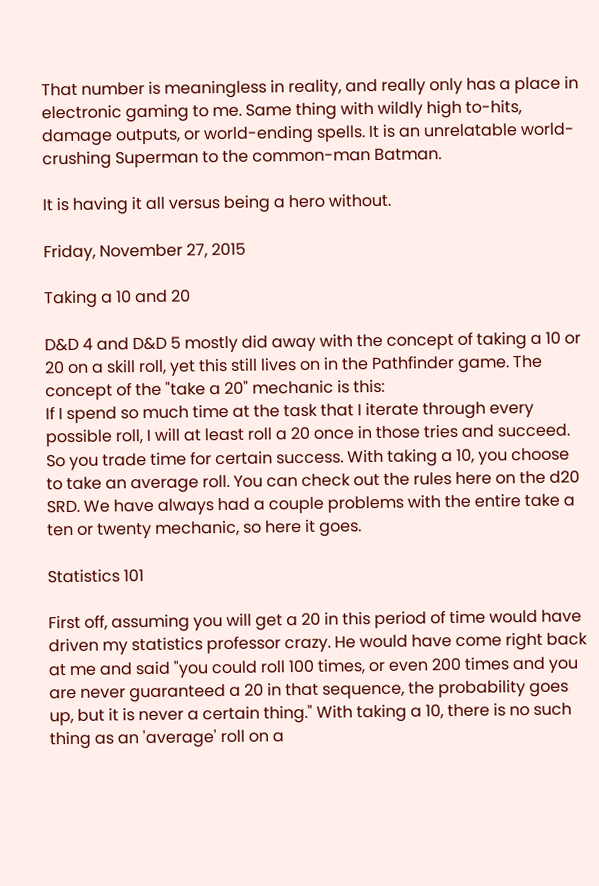That number is meaningless in reality, and really only has a place in electronic gaming to me. Same thing with wildly high to-hits, damage outputs, or world-ending spells. It is an unrelatable world-crushing Superman to the common-man Batman.

It is having it all versus being a hero without.

Friday, November 27, 2015

Taking a 10 and 20

D&D 4 and D&D 5 mostly did away with the concept of taking a 10 or 20 on a skill roll, yet this still lives on in the Pathfinder game. The concept of the "take a 20" mechanic is this:
If I spend so much time at the task that I iterate through every possible roll, I will at least roll a 20 once in those tries and succeed.
So you trade time for certain success. With taking a 10, you choose to take an average roll. You can check out the rules here on the d20 SRD. We have always had a couple problems with the entire take a ten or twenty mechanic, so here it goes.

Statistics 101

First off, assuming you will get a 20 in this period of time would have driven my statistics professor crazy. He would have come right back at me and said "you could roll 100 times, or even 200 times and you are never guaranteed a 20 in that sequence, the probability goes up, but it is never a certain thing." With taking a 10, there is no such thing as an 'average' roll on a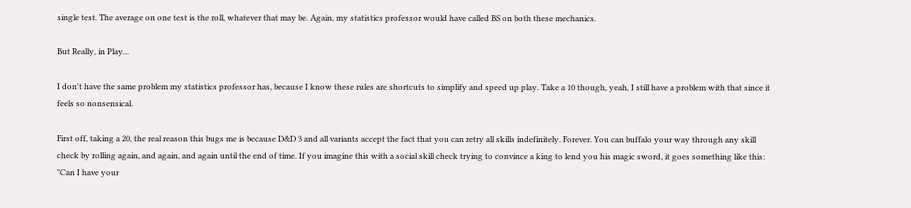single test. The average on one test is the roll, whatever that may be. Again, my statistics professor would have called BS on both these mechanics.

But Really, in Play...

I don't have the same problem my statistics professor has, because I know these rules are shortcuts to simplify and speed up play. Take a 10 though, yeah, I still have a problem with that since it feels so nonsensical.

First off, taking a 20, the real reason this bugs me is because D&D 3 and all variants accept the fact that you can retry all skills indefinitely. Forever. You can buffalo your way through any skill check by rolling again, and again, and again until the end of time. If you imagine this with a social skill check trying to convince a king to lend you his magic sword, it goes something like this:
"Can I have your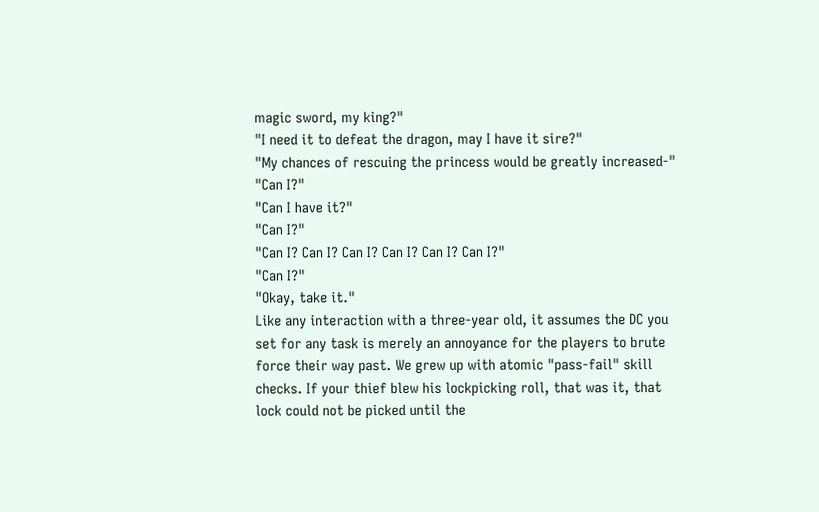magic sword, my king?"
"I need it to defeat the dragon, may I have it sire?"
"My chances of rescuing the princess would be greatly increased-"
"Can I?"
"Can I have it?"
"Can I?"
"Can I? Can I? Can I? Can I? Can I? Can I?"
"Can I?"
"Okay, take it."
Like any interaction with a three-year old, it assumes the DC you set for any task is merely an annoyance for the players to brute force their way past. We grew up with atomic "pass-fail" skill checks. If your thief blew his lockpicking roll, that was it, that lock could not be picked until the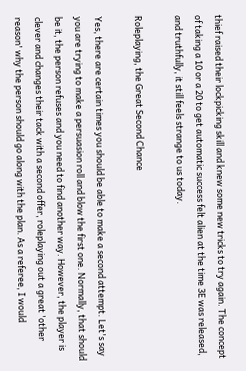thief raised their lockpicking skill and knew some new tricks to try again. The concept of taking a 10 or a 20 to get automatic success felt alien at the time 3E was released, and truthfully, it still feels strange to us today.

Roleplaying, the Great Second Chance

Yes, there are certain times you should be able to make a second attempt. Let's say you are trying to make a persuasion roll and blow the first one. Normally, that should be it, the person refuses and you need to find another way. However, the player is clever and changes their tack with a second offer, roleplaying out a great 'other reason' why the person should go along with the plan. As a referee, I would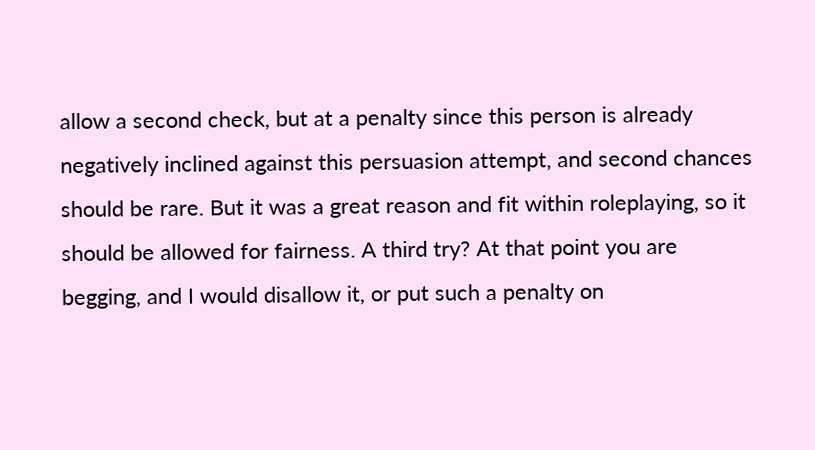allow a second check, but at a penalty since this person is already negatively inclined against this persuasion attempt, and second chances should be rare. But it was a great reason and fit within roleplaying, so it should be allowed for fairness. A third try? At that point you are begging, and I would disallow it, or put such a penalty on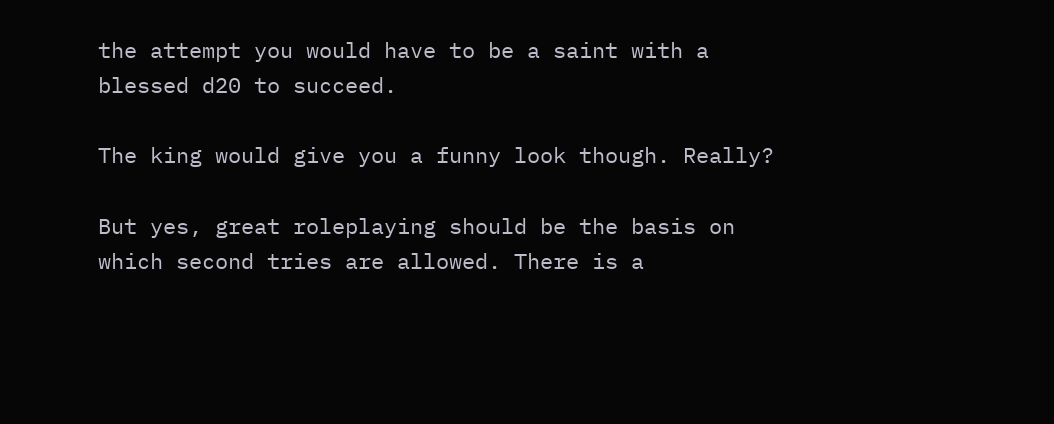the attempt you would have to be a saint with a blessed d20 to succeed.

The king would give you a funny look though. Really?

But yes, great roleplaying should be the basis on which second tries are allowed. There is a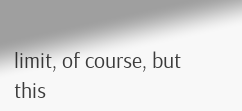limit, of course, but this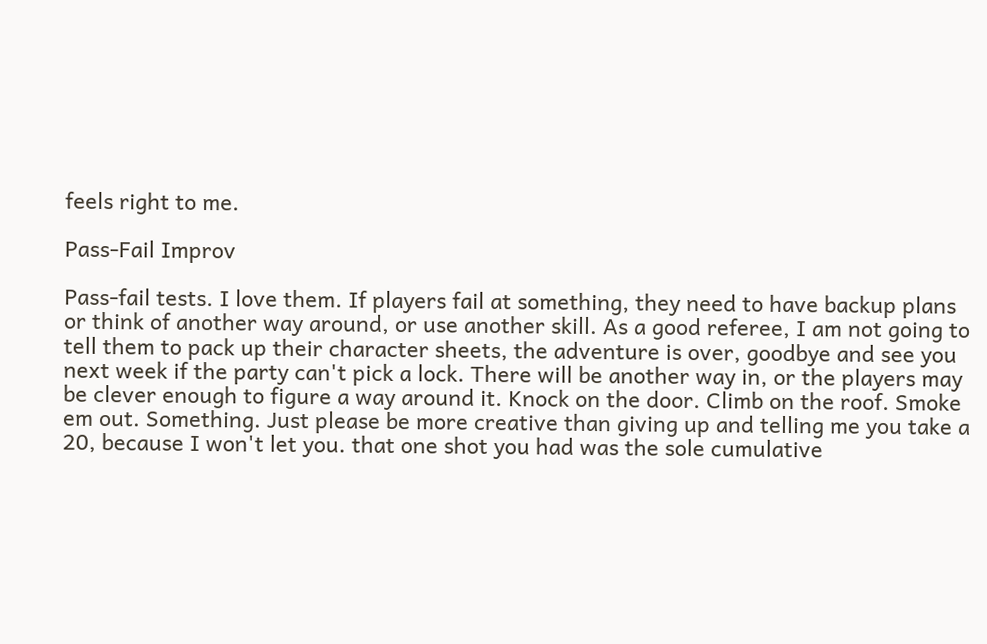feels right to me.

Pass-Fail Improv

Pass-fail tests. I love them. If players fail at something, they need to have backup plans or think of another way around, or use another skill. As a good referee, I am not going to tell them to pack up their character sheets, the adventure is over, goodbye and see you next week if the party can't pick a lock. There will be another way in, or the players may be clever enough to figure a way around it. Knock on the door. Climb on the roof. Smoke em out. Something. Just please be more creative than giving up and telling me you take a 20, because I won't let you. that one shot you had was the sole cumulative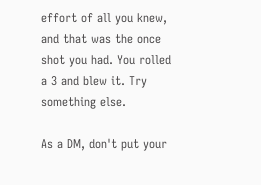effort of all you knew, and that was the once shot you had. You rolled a 3 and blew it. Try something else.

As a DM, don't put your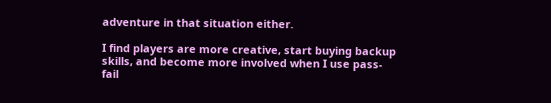adventure in that situation either.

I find players are more creative, start buying backup skills, and become more involved when I use pass-fail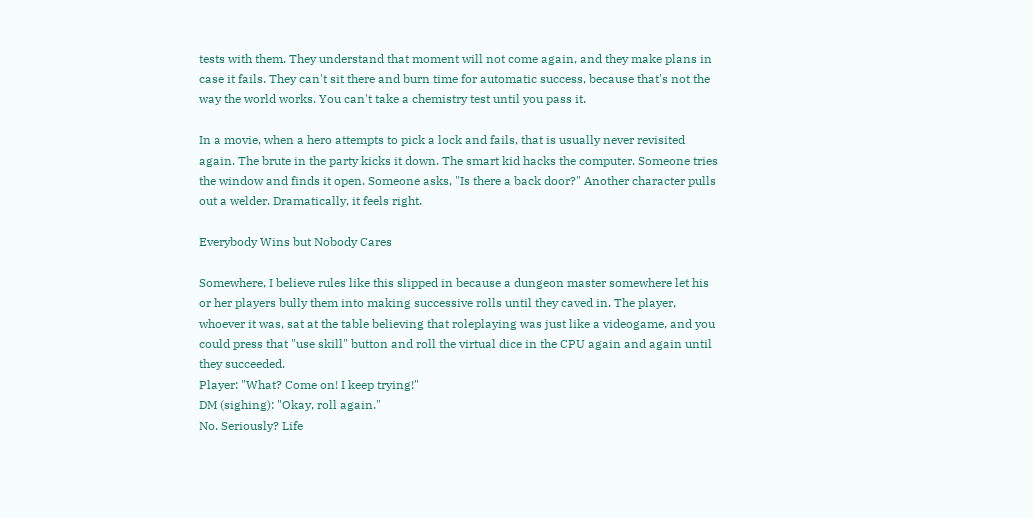tests with them. They understand that moment will not come again, and they make plans in case it fails. They can't sit there and burn time for automatic success, because that's not the way the world works. You can't take a chemistry test until you pass it.

In a movie, when a hero attempts to pick a lock and fails, that is usually never revisited again. The brute in the party kicks it down. The smart kid hacks the computer. Someone tries the window and finds it open. Someone asks, "Is there a back door?" Another character pulls out a welder. Dramatically, it feels right.

Everybody Wins but Nobody Cares

Somewhere, I believe rules like this slipped in because a dungeon master somewhere let his or her players bully them into making successive rolls until they caved in. The player, whoever it was, sat at the table believing that roleplaying was just like a videogame, and you could press that "use skill" button and roll the virtual dice in the CPU again and again until they succeeded.
Player: "What? Come on! I keep trying!"
DM (sighing): "Okay, roll again."
No. Seriously? Life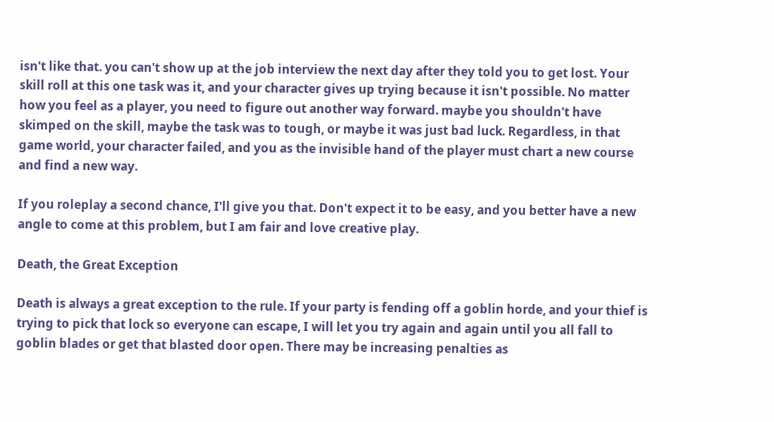isn't like that. you can't show up at the job interview the next day after they told you to get lost. Your skill roll at this one task was it, and your character gives up trying because it isn't possible. No matter how you feel as a player, you need to figure out another way forward. maybe you shouldn't have skimped on the skill, maybe the task was to tough, or maybe it was just bad luck. Regardless, in that game world, your character failed, and you as the invisible hand of the player must chart a new course and find a new way.

If you roleplay a second chance, I'll give you that. Don't expect it to be easy, and you better have a new angle to come at this problem, but I am fair and love creative play.

Death, the Great Exception

Death is always a great exception to the rule. If your party is fending off a goblin horde, and your thief is trying to pick that lock so everyone can escape, I will let you try again and again until you all fall to goblin blades or get that blasted door open. There may be increasing penalties as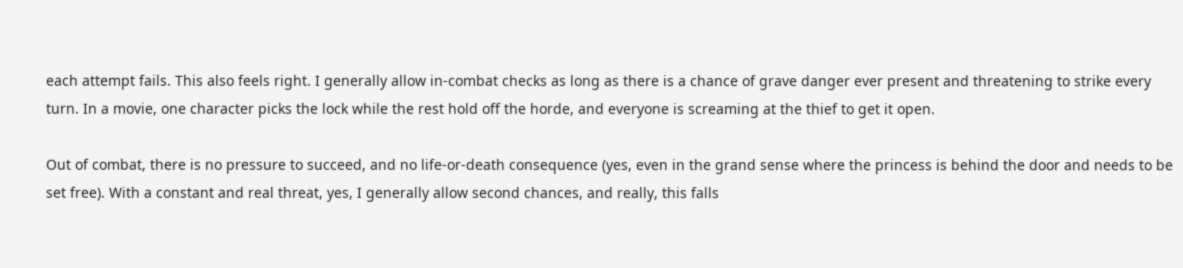each attempt fails. This also feels right. I generally allow in-combat checks as long as there is a chance of grave danger ever present and threatening to strike every turn. In a movie, one character picks the lock while the rest hold off the horde, and everyone is screaming at the thief to get it open.

Out of combat, there is no pressure to succeed, and no life-or-death consequence (yes, even in the grand sense where the princess is behind the door and needs to be set free). With a constant and real threat, yes, I generally allow second chances, and really, this falls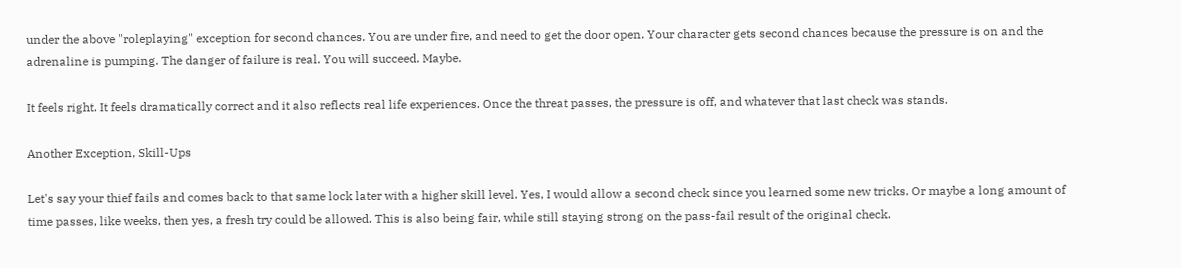under the above "roleplaying" exception for second chances. You are under fire, and need to get the door open. Your character gets second chances because the pressure is on and the adrenaline is pumping. The danger of failure is real. You will succeed. Maybe.

It feels right. It feels dramatically correct and it also reflects real life experiences. Once the threat passes, the pressure is off, and whatever that last check was stands.

Another Exception, Skill-Ups

Let's say your thief fails and comes back to that same lock later with a higher skill level. Yes, I would allow a second check since you learned some new tricks. Or maybe a long amount of time passes, like weeks, then yes, a fresh try could be allowed. This is also being fair, while still staying strong on the pass-fail result of the original check.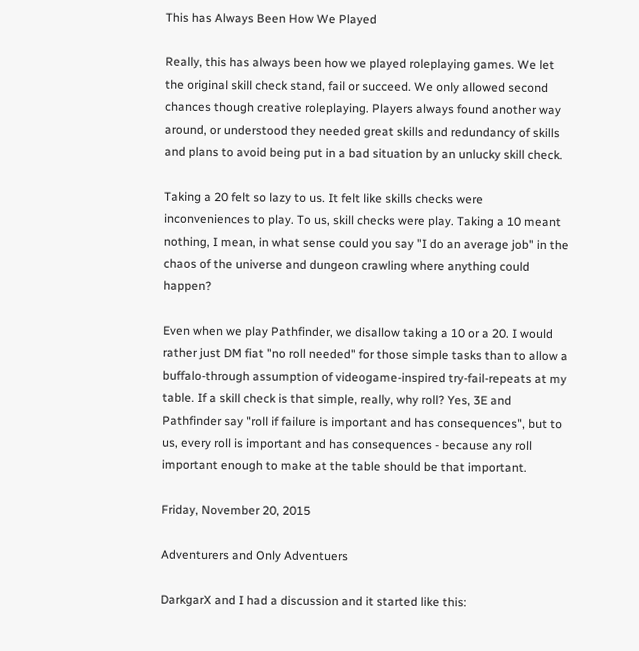This has Always Been How We Played

Really, this has always been how we played roleplaying games. We let the original skill check stand, fail or succeed. We only allowed second chances though creative roleplaying. Players always found another way around, or understood they needed great skills and redundancy of skills and plans to avoid being put in a bad situation by an unlucky skill check.

Taking a 20 felt so lazy to us. It felt like skills checks were inconveniences to play. To us, skill checks were play. Taking a 10 meant nothing, I mean, in what sense could you say "I do an average job" in the chaos of the universe and dungeon crawling where anything could happen?

Even when we play Pathfinder, we disallow taking a 10 or a 20. I would rather just DM fiat "no roll needed" for those simple tasks than to allow a buffalo-through assumption of videogame-inspired try-fail-repeats at my table. If a skill check is that simple, really, why roll? Yes, 3E and Pathfinder say "roll if failure is important and has consequences", but to us, every roll is important and has consequences - because any roll important enough to make at the table should be that important.

Friday, November 20, 2015

Adventurers and Only Adventuers

DarkgarX and I had a discussion and it started like this: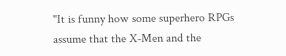"It is funny how some superhero RPGs assume that the X-Men and the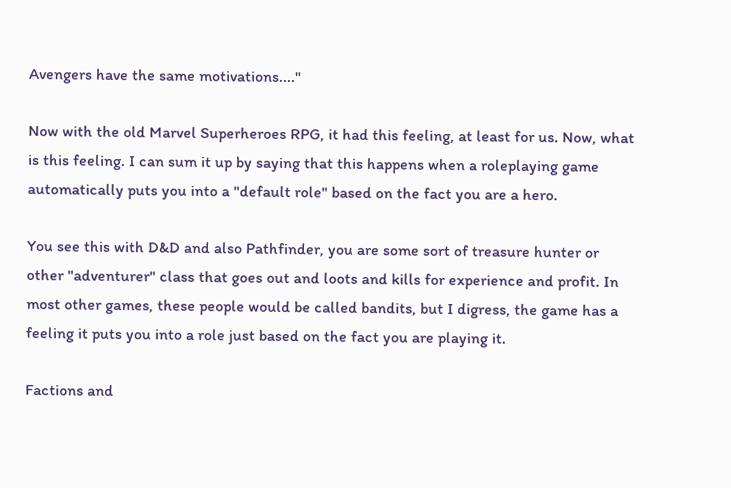Avengers have the same motivations...."

Now with the old Marvel Superheroes RPG, it had this feeling, at least for us. Now, what is this feeling. I can sum it up by saying that this happens when a roleplaying game automatically puts you into a "default role" based on the fact you are a hero.

You see this with D&D and also Pathfinder, you are some sort of treasure hunter or other "adventurer" class that goes out and loots and kills for experience and profit. In most other games, these people would be called bandits, but I digress, the game has a feeling it puts you into a role just based on the fact you are playing it.

Factions and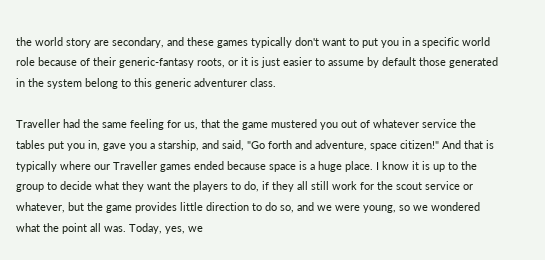the world story are secondary, and these games typically don't want to put you in a specific world role because of their generic-fantasy roots, or it is just easier to assume by default those generated in the system belong to this generic adventurer class.

Traveller had the same feeling for us, that the game mustered you out of whatever service the tables put you in, gave you a starship, and said, "Go forth and adventure, space citizen!" And that is typically where our Traveller games ended because space is a huge place. I know it is up to the group to decide what they want the players to do, if they all still work for the scout service or whatever, but the game provides little direction to do so, and we were young, so we wondered what the point all was. Today, yes, we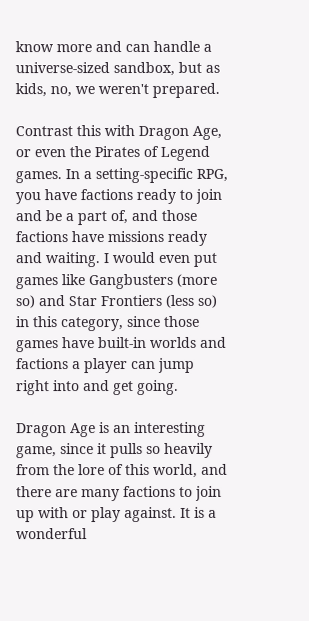know more and can handle a universe-sized sandbox, but as kids, no, we weren't prepared.

Contrast this with Dragon Age, or even the Pirates of Legend games. In a setting-specific RPG, you have factions ready to join and be a part of, and those factions have missions ready and waiting. I would even put games like Gangbusters (more so) and Star Frontiers (less so) in this category, since those games have built-in worlds and factions a player can jump right into and get going.

Dragon Age is an interesting game, since it pulls so heavily from the lore of this world, and there are many factions to join up with or play against. It is a wonderful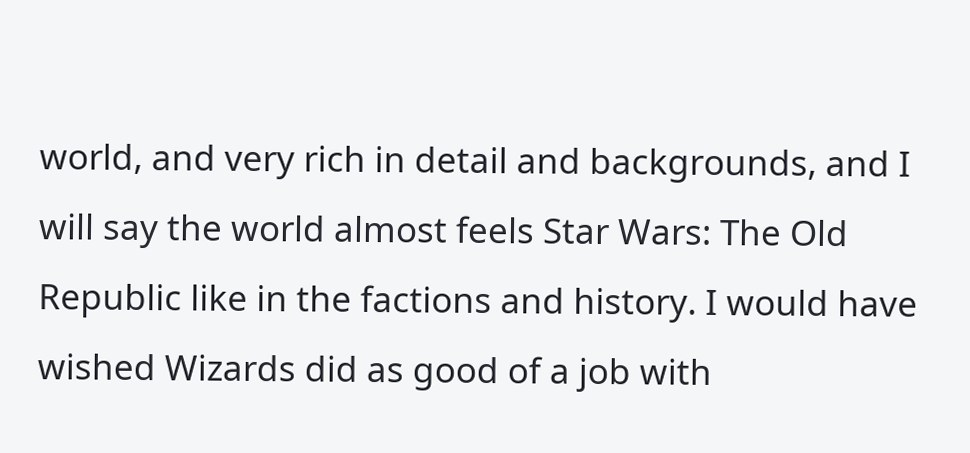world, and very rich in detail and backgrounds, and I will say the world almost feels Star Wars: The Old Republic like in the factions and history. I would have wished Wizards did as good of a job with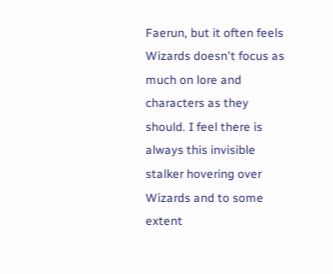Faerun, but it often feels Wizards doesn't focus as much on lore and characters as they should. I feel there is always this invisible stalker hovering over Wizards and to some extent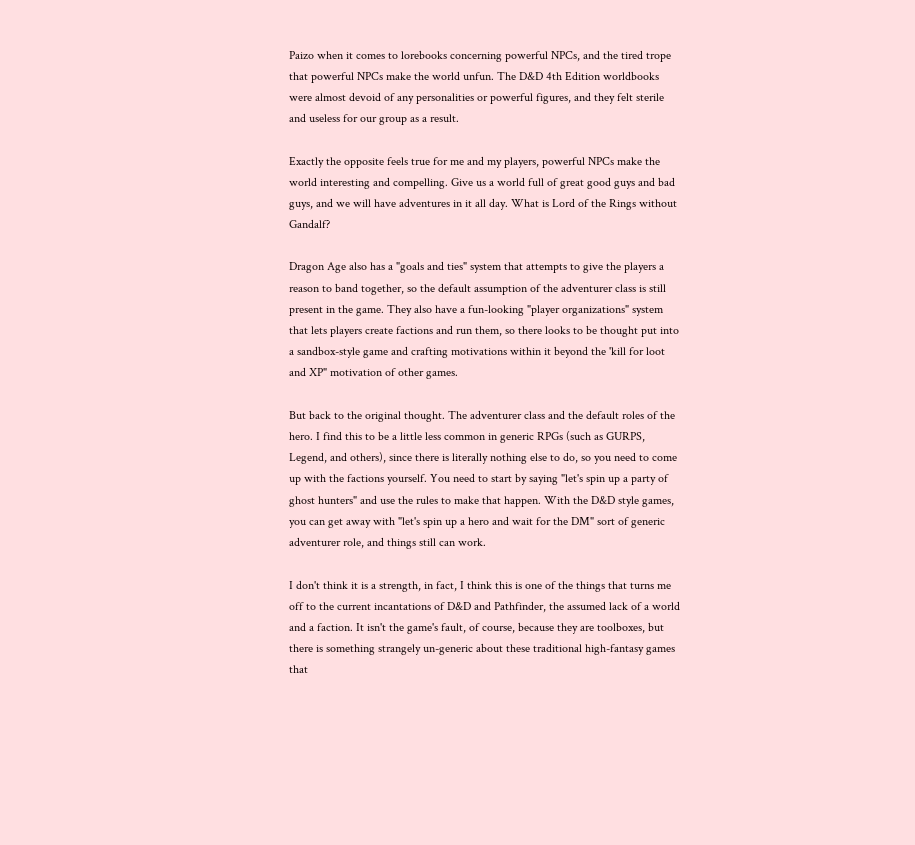Paizo when it comes to lorebooks concerning powerful NPCs, and the tired trope that powerful NPCs make the world unfun. The D&D 4th Edition worldbooks were almost devoid of any personalities or powerful figures, and they felt sterile and useless for our group as a result.

Exactly the opposite feels true for me and my players, powerful NPCs make the world interesting and compelling. Give us a world full of great good guys and bad guys, and we will have adventures in it all day. What is Lord of the Rings without Gandalf?

Dragon Age also has a "goals and ties" system that attempts to give the players a reason to band together, so the default assumption of the adventurer class is still present in the game. They also have a fun-looking "player organizations" system that lets players create factions and run them, so there looks to be thought put into a sandbox-style game and crafting motivations within it beyond the 'kill for loot and XP" motivation of other games.

But back to the original thought. The adventurer class and the default roles of the hero. I find this to be a little less common in generic RPGs (such as GURPS, Legend, and others), since there is literally nothing else to do, so you need to come up with the factions yourself. You need to start by saying "let's spin up a party of ghost hunters" and use the rules to make that happen. With the D&D style games, you can get away with "let's spin up a hero and wait for the DM" sort of generic adventurer role, and things still can work.

I don't think it is a strength, in fact, I think this is one of the things that turns me off to the current incantations of D&D and Pathfinder, the assumed lack of a world and a faction. It isn't the game's fault, of course, because they are toolboxes, but there is something strangely un-generic about these traditional high-fantasy games that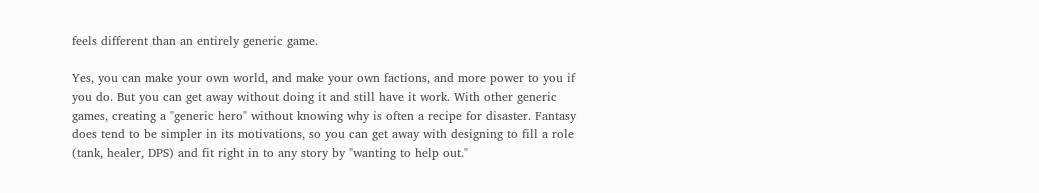feels different than an entirely generic game.

Yes, you can make your own world, and make your own factions, and more power to you if you do. But you can get away without doing it and still have it work. With other generic games, creating a "generic hero" without knowing why is often a recipe for disaster. Fantasy does tend to be simpler in its motivations, so you can get away with designing to fill a role (tank, healer, DPS) and fit right in to any story by "wanting to help out."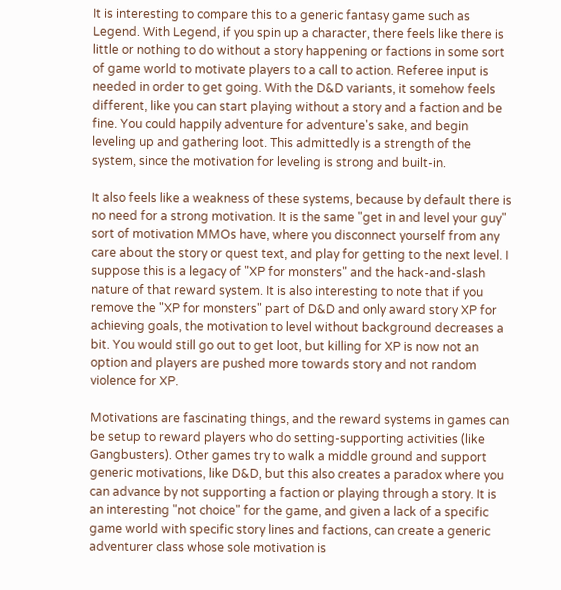It is interesting to compare this to a generic fantasy game such as Legend. With Legend, if you spin up a character, there feels like there is little or nothing to do without a story happening or factions in some sort of game world to motivate players to a call to action. Referee input is needed in order to get going. With the D&D variants, it somehow feels different, like you can start playing without a story and a faction and be fine. You could happily adventure for adventure's sake, and begin leveling up and gathering loot. This admittedly is a strength of the system, since the motivation for leveling is strong and built-in.

It also feels like a weakness of these systems, because by default there is no need for a strong motivation. It is the same "get in and level your guy" sort of motivation MMOs have, where you disconnect yourself from any care about the story or quest text, and play for getting to the next level. I suppose this is a legacy of "XP for monsters" and the hack-and-slash nature of that reward system. It is also interesting to note that if you remove the "XP for monsters" part of D&D and only award story XP for achieving goals, the motivation to level without background decreases a bit. You would still go out to get loot, but killing for XP is now not an option and players are pushed more towards story and not random violence for XP.

Motivations are fascinating things, and the reward systems in games can be setup to reward players who do setting-supporting activities (like Gangbusters). Other games try to walk a middle ground and support generic motivations, like D&D, but this also creates a paradox where you can advance by not supporting a faction or playing through a story. It is an interesting "not choice" for the game, and given a lack of a specific game world with specific story lines and factions, can create a generic adventurer class whose sole motivation is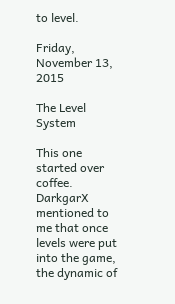to level.

Friday, November 13, 2015

The Level System

This one started over coffee. DarkgarX mentioned to me that once levels were put into the game, the dynamic of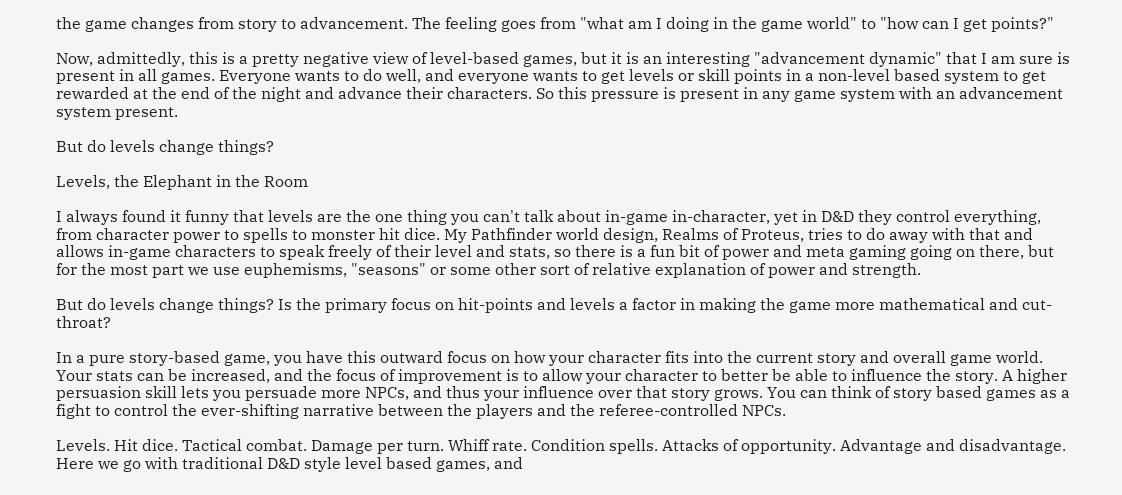the game changes from story to advancement. The feeling goes from "what am I doing in the game world" to "how can I get points?"

Now, admittedly, this is a pretty negative view of level-based games, but it is an interesting "advancement dynamic" that I am sure is present in all games. Everyone wants to do well, and everyone wants to get levels or skill points in a non-level based system to get rewarded at the end of the night and advance their characters. So this pressure is present in any game system with an advancement system present.

But do levels change things?

Levels, the Elephant in the Room

I always found it funny that levels are the one thing you can't talk about in-game in-character, yet in D&D they control everything, from character power to spells to monster hit dice. My Pathfinder world design, Realms of Proteus, tries to do away with that and allows in-game characters to speak freely of their level and stats, so there is a fun bit of power and meta gaming going on there, but for the most part we use euphemisms, "seasons" or some other sort of relative explanation of power and strength.

But do levels change things? Is the primary focus on hit-points and levels a factor in making the game more mathematical and cut-throat?

In a pure story-based game, you have this outward focus on how your character fits into the current story and overall game world. Your stats can be increased, and the focus of improvement is to allow your character to better be able to influence the story. A higher persuasion skill lets you persuade more NPCs, and thus your influence over that story grows. You can think of story based games as a fight to control the ever-shifting narrative between the players and the referee-controlled NPCs.

Levels. Hit dice. Tactical combat. Damage per turn. Whiff rate. Condition spells. Attacks of opportunity. Advantage and disadvantage. Here we go with traditional D&D style level based games, and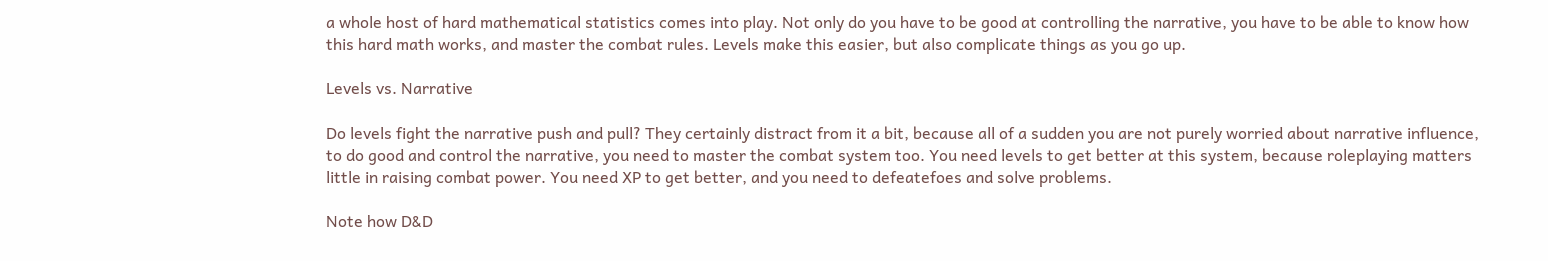a whole host of hard mathematical statistics comes into play. Not only do you have to be good at controlling the narrative, you have to be able to know how this hard math works, and master the combat rules. Levels make this easier, but also complicate things as you go up.

Levels vs. Narrative

Do levels fight the narrative push and pull? They certainly distract from it a bit, because all of a sudden you are not purely worried about narrative influence, to do good and control the narrative, you need to master the combat system too. You need levels to get better at this system, because roleplaying matters little in raising combat power. You need XP to get better, and you need to defeatefoes and solve problems.

Note how D&D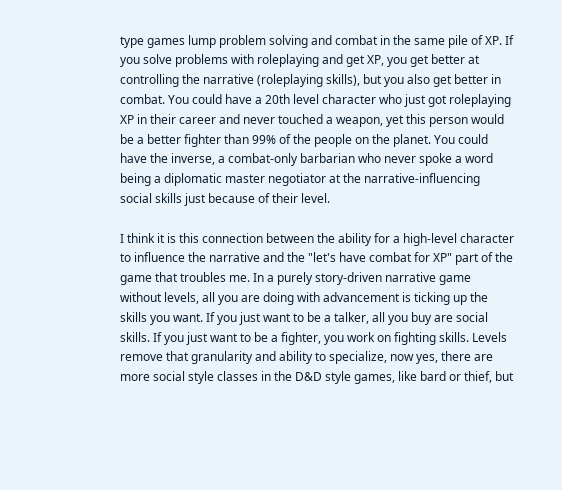type games lump problem solving and combat in the same pile of XP. If you solve problems with roleplaying and get XP, you get better at controlling the narrative (roleplaying skills), but you also get better in combat. You could have a 20th level character who just got roleplaying XP in their career and never touched a weapon, yet this person would be a better fighter than 99% of the people on the planet. You could have the inverse, a combat-only barbarian who never spoke a word being a diplomatic master negotiator at the narrative-influencing social skills just because of their level.

I think it is this connection between the ability for a high-level character to influence the narrative and the "let's have combat for XP" part of the game that troubles me. In a purely story-driven narrative game without levels, all you are doing with advancement is ticking up the skills you want. If you just want to be a talker, all you buy are social skills. If you just want to be a fighter, you work on fighting skills. Levels remove that granularity and ability to specialize, now yes, there are more social style classes in the D&D style games, like bard or thief, but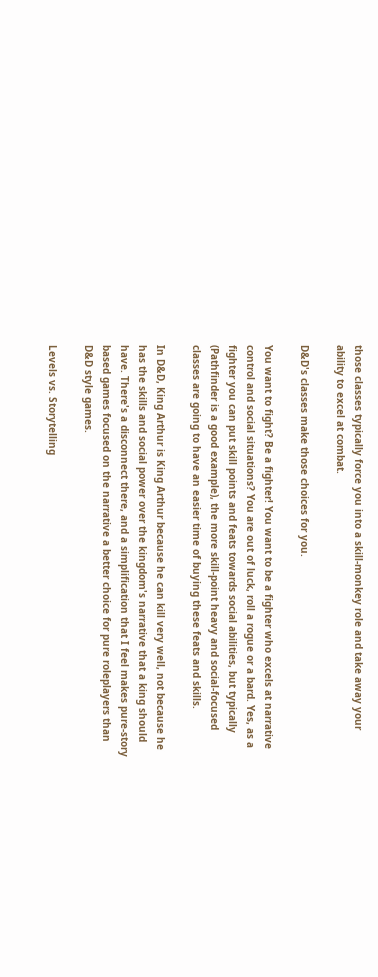those classes typically force you into a skill-monkey role and take away your ability to excel at combat.

D&D's classes make those choices for you.

You want to fight? Be a fighter! You want to be a fighter who excels at narrative control and social situations? You are out of luck, roll a rogue or a bard. Yes, as a fighter you can put skill points and feats towards social abilities, but typically (Pathfinder is a good example), the more skill-point heavy and social-focused classes are going to have an easier time of buying these feats and skills.

In D&D, King Arthur is King Arthur because he can kill very well, not because he has the skills and social power over the kingdom's narrative that a king should have. There's a disconnect there, and a simplification that I feel makes pure-story based games focused on the narrative a better choice for pure roleplayers than D&D style games.

Levels vs. Storytelling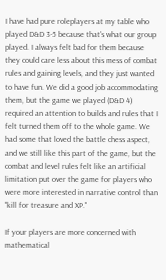I have had pure roleplayers at my table who played D&D 3-5 because that's what our group played. I always felt bad for them because they could care less about this mess of combat rules and gaining levels, and they just wanted to have fun. We did a good job accommodating them, but the game we played (D&D 4) required an attention to builds and rules that I felt turned them off to the whole game. We had some that loved the battle chess aspect, and we still like this part of the game, but the combat and level rules felt like an artificial limitation put over the game for players who were more interested in narrative control than "kill for treasure and XP."

If your players are more concerned with mathematical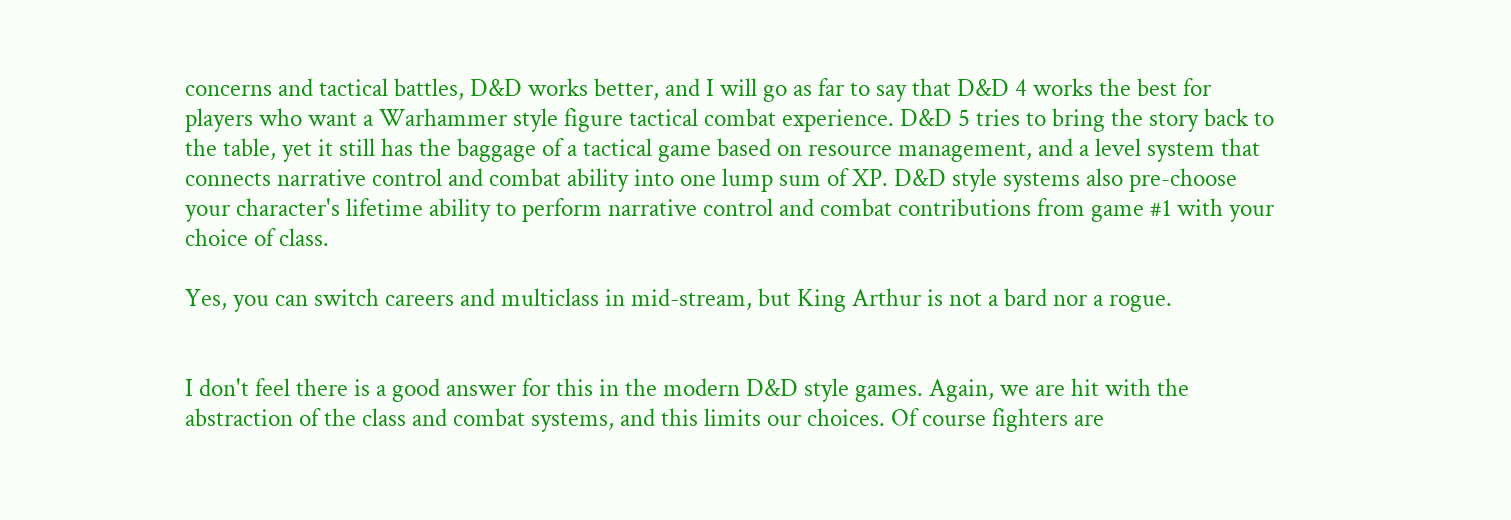concerns and tactical battles, D&D works better, and I will go as far to say that D&D 4 works the best for players who want a Warhammer style figure tactical combat experience. D&D 5 tries to bring the story back to the table, yet it still has the baggage of a tactical game based on resource management, and a level system that connects narrative control and combat ability into one lump sum of XP. D&D style systems also pre-choose your character's lifetime ability to perform narrative control and combat contributions from game #1 with your choice of class.

Yes, you can switch careers and multiclass in mid-stream, but King Arthur is not a bard nor a rogue.


I don't feel there is a good answer for this in the modern D&D style games. Again, we are hit with the abstraction of the class and combat systems, and this limits our choices. Of course fighters are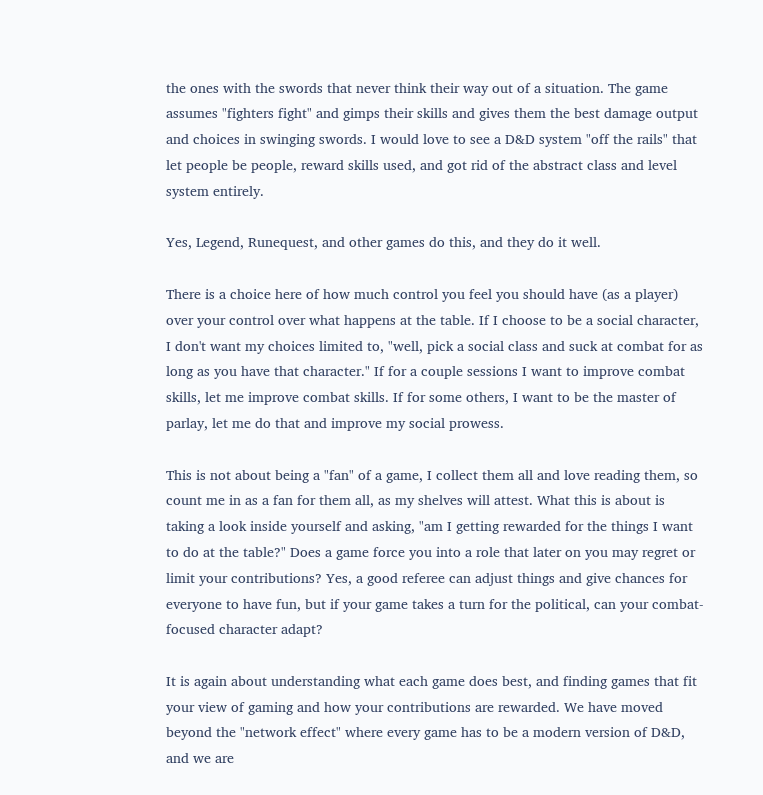the ones with the swords that never think their way out of a situation. The game assumes "fighters fight" and gimps their skills and gives them the best damage output and choices in swinging swords. I would love to see a D&D system "off the rails" that let people be people, reward skills used, and got rid of the abstract class and level system entirely.

Yes, Legend, Runequest, and other games do this, and they do it well.

There is a choice here of how much control you feel you should have (as a player) over your control over what happens at the table. If I choose to be a social character, I don't want my choices limited to, "well, pick a social class and suck at combat for as long as you have that character." If for a couple sessions I want to improve combat skills, let me improve combat skills. If for some others, I want to be the master of parlay, let me do that and improve my social prowess.

This is not about being a "fan" of a game, I collect them all and love reading them, so count me in as a fan for them all, as my shelves will attest. What this is about is taking a look inside yourself and asking, "am I getting rewarded for the things I want to do at the table?" Does a game force you into a role that later on you may regret or limit your contributions? Yes, a good referee can adjust things and give chances for everyone to have fun, but if your game takes a turn for the political, can your combat-focused character adapt?

It is again about understanding what each game does best, and finding games that fit your view of gaming and how your contributions are rewarded. We have moved beyond the "network effect" where every game has to be a modern version of D&D, and we are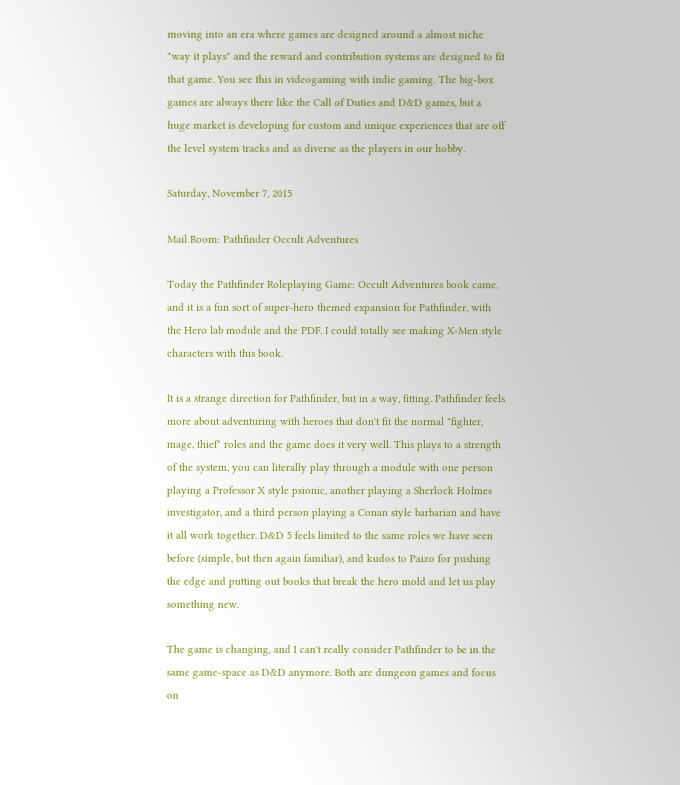moving into an era where games are designed around a almost niche "way it plays" and the reward and contribution systems are designed to fit that game. You see this in videogaming with indie gaming. The big-box games are always there like the Call of Duties and D&D games, but a huge market is developing for custom and unique experiences that are off the level system tracks and as diverse as the players in our hobby.

Saturday, November 7, 2015

Mail Room: Pathfinder Occult Adventures

Today the Pathfinder Roleplaying Game: Occult Adventures book came, and it is a fun sort of super-hero themed expansion for Pathfinder, with the Hero lab module and the PDF. I could totally see making X-Men style characters with this book.

It is a strange direction for Pathfinder, but in a way, fitting. Pathfinder feels more about adventuring with heroes that don't fit the normal "fighter, mage, thief" roles and the game does it very well. This plays to a strength of the system, you can literally play through a module with one person playing a Professor X style psionic, another playing a Sherlock Holmes investigator, and a third person playing a Conan style barbarian and have it all work together. D&D 5 feels limited to the same roles we have seen before (simple, but then again familiar), and kudos to Paizo for pushing the edge and putting out books that break the hero mold and let us play something new.

The game is changing, and I can't really consider Pathfinder to be in the same game-space as D&D anymore. Both are dungeon games and focus on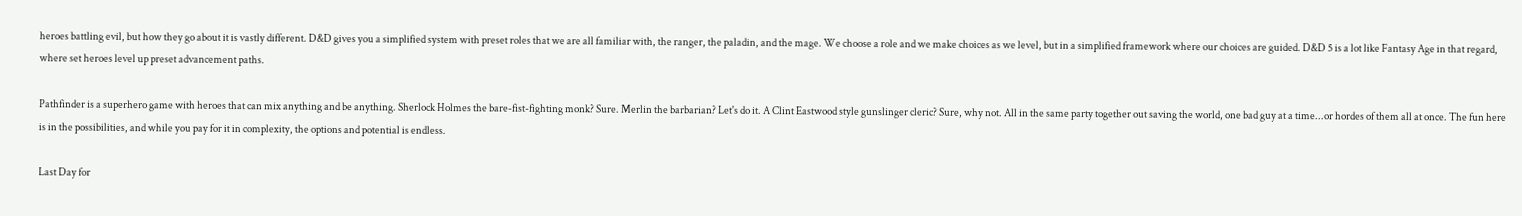heroes battling evil, but how they go about it is vastly different. D&D gives you a simplified system with preset roles that we are all familiar with, the ranger, the paladin, and the mage. We choose a role and we make choices as we level, but in a simplified framework where our choices are guided. D&D 5 is a lot like Fantasy Age in that regard, where set heroes level up preset advancement paths.

Pathfinder is a superhero game with heroes that can mix anything and be anything. Sherlock Holmes the bare-fist-fighting monk? Sure. Merlin the barbarian? Let's do it. A Clint Eastwood style gunslinger cleric? Sure, why not. All in the same party together out saving the world, one bad guy at a time...or hordes of them all at once. The fun here is in the possibilities, and while you pay for it in complexity, the options and potential is endless.

Last Day for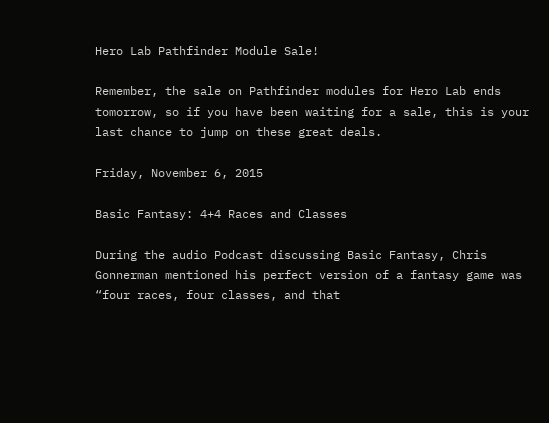Hero Lab Pathfinder Module Sale!

Remember, the sale on Pathfinder modules for Hero Lab ends tomorrow, so if you have been waiting for a sale, this is your last chance to jump on these great deals.

Friday, November 6, 2015

Basic Fantasy: 4+4 Races and Classes

During the audio Podcast discussing Basic Fantasy, Chris Gonnerman mentioned his perfect version of a fantasy game was “four races, four classes, and that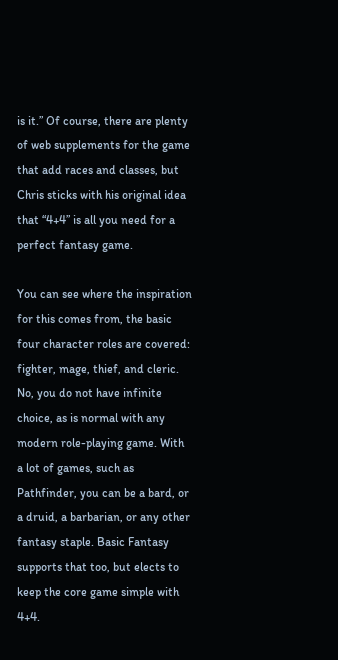is it.” Of course, there are plenty of web supplements for the game that add races and classes, but Chris sticks with his original idea that “4+4” is all you need for a perfect fantasy game.

You can see where the inspiration for this comes from, the basic four character roles are covered: fighter, mage, thief, and cleric. No, you do not have infinite choice, as is normal with any modern role-playing game. With a lot of games, such as Pathfinder, you can be a bard, or a druid, a barbarian, or any other fantasy staple. Basic Fantasy supports that too, but elects to keep the core game simple with 4+4.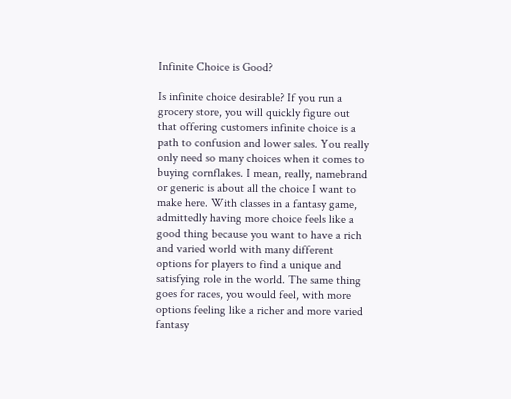Infinite Choice is Good?

Is infinite choice desirable? If you run a grocery store, you will quickly figure out that offering customers infinite choice is a path to confusion and lower sales. You really only need so many choices when it comes to buying cornflakes. I mean, really, namebrand or generic is about all the choice I want to make here. With classes in a fantasy game, admittedly having more choice feels like a good thing because you want to have a rich and varied world with many different options for players to find a unique and satisfying role in the world. The same thing goes for races, you would feel, with more options feeling like a richer and more varied fantasy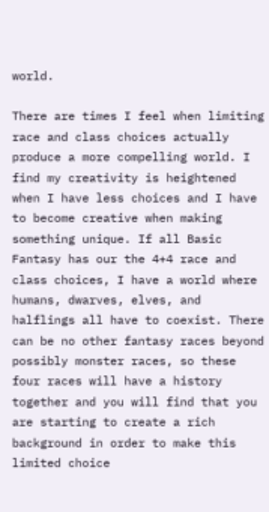world.

There are times I feel when limiting race and class choices actually produce a more compelling world. I find my creativity is heightened when I have less choices and I have to become creative when making something unique. If all Basic Fantasy has our the 4+4 race and class choices, I have a world where humans, dwarves, elves, and halflings all have to coexist. There can be no other fantasy races beyond possibly monster races, so these four races will have a history together and you will find that you are starting to create a rich background in order to make this limited choice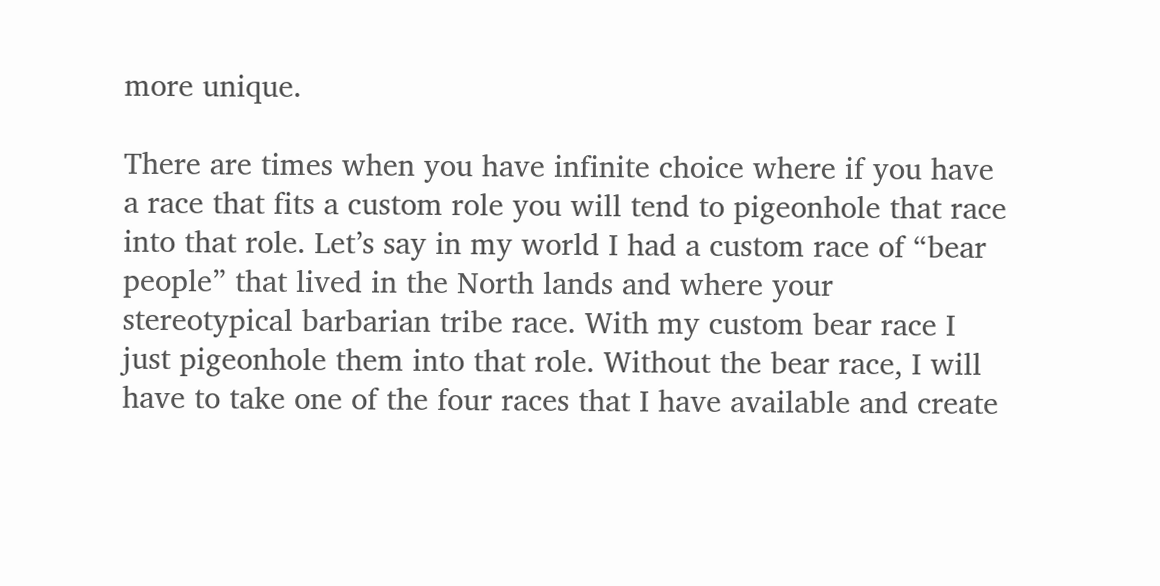more unique.

There are times when you have infinite choice where if you have a race that fits a custom role you will tend to pigeonhole that race into that role. Let’s say in my world I had a custom race of “bear people” that lived in the North lands and where your stereotypical barbarian tribe race. With my custom bear race I just pigeonhole them into that role. Without the bear race, I will have to take one of the four races that I have available and create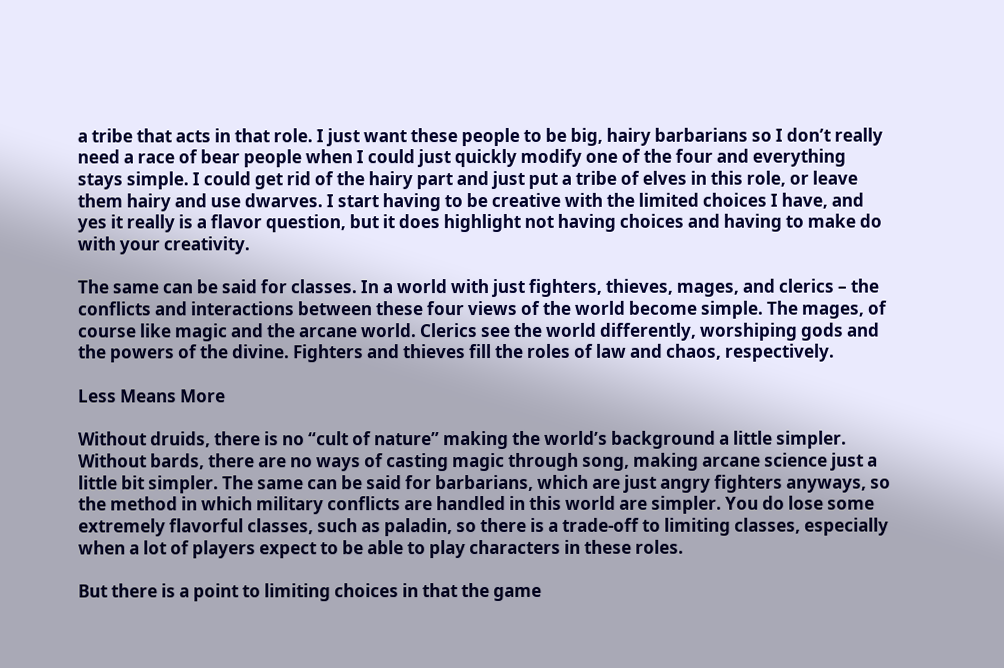a tribe that acts in that role. I just want these people to be big, hairy barbarians so I don’t really need a race of bear people when I could just quickly modify one of the four and everything stays simple. I could get rid of the hairy part and just put a tribe of elves in this role, or leave them hairy and use dwarves. I start having to be creative with the limited choices I have, and yes it really is a flavor question, but it does highlight not having choices and having to make do with your creativity.

The same can be said for classes. In a world with just fighters, thieves, mages, and clerics – the conflicts and interactions between these four views of the world become simple. The mages, of course like magic and the arcane world. Clerics see the world differently, worshiping gods and the powers of the divine. Fighters and thieves fill the roles of law and chaos, respectively.

Less Means More

Without druids, there is no “cult of nature” making the world’s background a little simpler. Without bards, there are no ways of casting magic through song, making arcane science just a little bit simpler. The same can be said for barbarians, which are just angry fighters anyways, so the method in which military conflicts are handled in this world are simpler. You do lose some extremely flavorful classes, such as paladin, so there is a trade-off to limiting classes, especially when a lot of players expect to be able to play characters in these roles.

But there is a point to limiting choices in that the game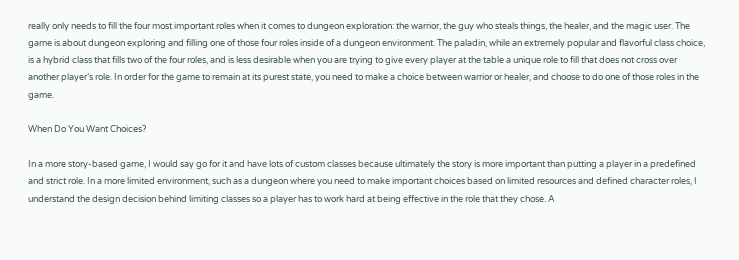really only needs to fill the four most important roles when it comes to dungeon exploration: the warrior, the guy who steals things, the healer, and the magic user. The game is about dungeon exploring and filling one of those four roles inside of a dungeon environment. The paladin, while an extremely popular and flavorful class choice, is a hybrid class that fills two of the four roles, and is less desirable when you are trying to give every player at the table a unique role to fill that does not cross over another player’s role. In order for the game to remain at its purest state, you need to make a choice between warrior or healer, and choose to do one of those roles in the game.

When Do You Want Choices?

In a more story-based game, I would say go for it and have lots of custom classes because ultimately the story is more important than putting a player in a predefined and strict role. In a more limited environment, such as a dungeon where you need to make important choices based on limited resources and defined character roles, I understand the design decision behind limiting classes so a player has to work hard at being effective in the role that they chose. A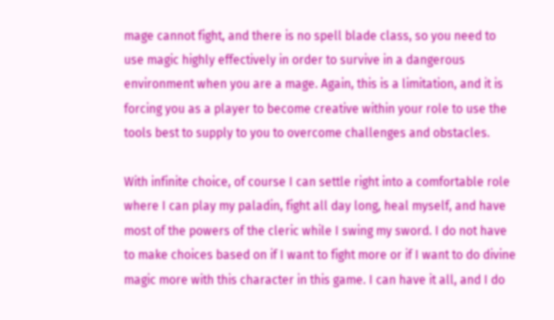mage cannot fight, and there is no spell blade class, so you need to use magic highly effectively in order to survive in a dangerous environment when you are a mage. Again, this is a limitation, and it is forcing you as a player to become creative within your role to use the tools best to supply to you to overcome challenges and obstacles.

With infinite choice, of course I can settle right into a comfortable role where I can play my paladin, fight all day long, heal myself, and have most of the powers of the cleric while I swing my sword. I do not have to make choices based on if I want to fight more or if I want to do divine magic more with this character in this game. I can have it all, and I do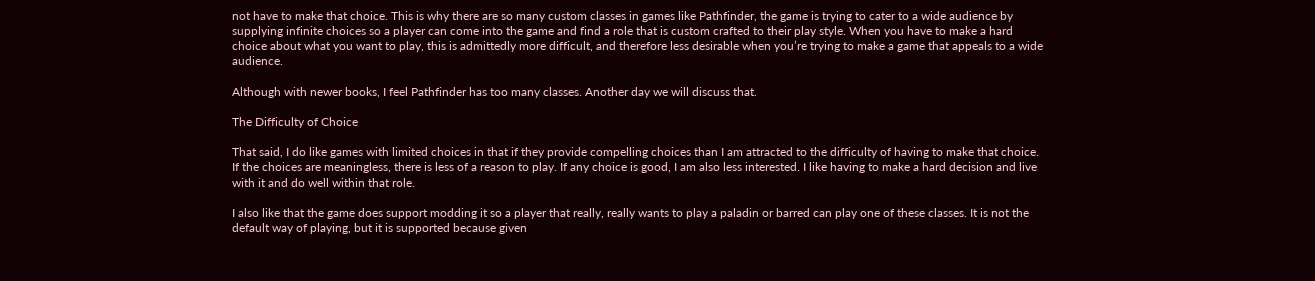not have to make that choice. This is why there are so many custom classes in games like Pathfinder, the game is trying to cater to a wide audience by supplying infinite choices so a player can come into the game and find a role that is custom crafted to their play style. When you have to make a hard choice about what you want to play, this is admittedly more difficult, and therefore less desirable when you’re trying to make a game that appeals to a wide audience.

Although with newer books, I feel Pathfinder has too many classes. Another day we will discuss that.

The Difficulty of Choice

That said, I do like games with limited choices in that if they provide compelling choices than I am attracted to the difficulty of having to make that choice. If the choices are meaningless, there is less of a reason to play. If any choice is good, I am also less interested. I like having to make a hard decision and live with it and do well within that role.

I also like that the game does support modding it so a player that really, really wants to play a paladin or barred can play one of these classes. It is not the default way of playing, but it is supported because given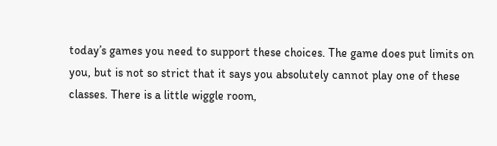today’s games you need to support these choices. The game does put limits on you, but is not so strict that it says you absolutely cannot play one of these classes. There is a little wiggle room,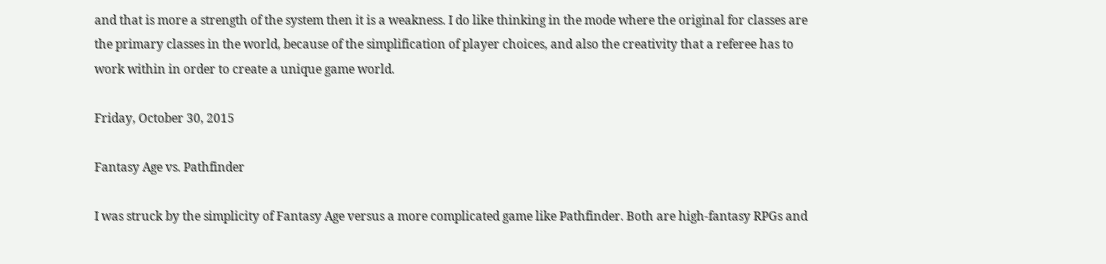and that is more a strength of the system then it is a weakness. I do like thinking in the mode where the original for classes are the primary classes in the world, because of the simplification of player choices, and also the creativity that a referee has to work within in order to create a unique game world.

Friday, October 30, 2015

Fantasy Age vs. Pathfinder

I was struck by the simplicity of Fantasy Age versus a more complicated game like Pathfinder. Both are high-fantasy RPGs and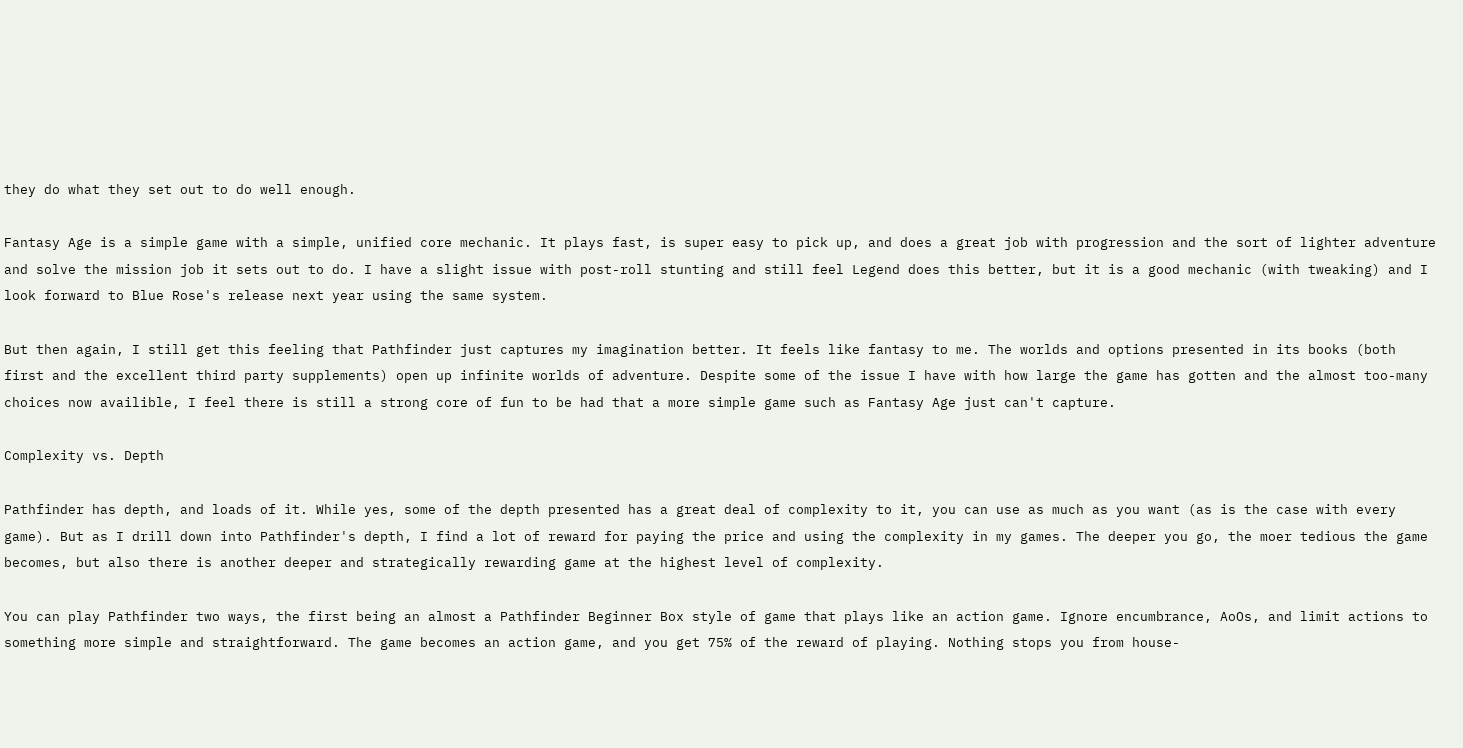they do what they set out to do well enough.

Fantasy Age is a simple game with a simple, unified core mechanic. It plays fast, is super easy to pick up, and does a great job with progression and the sort of lighter adventure and solve the mission job it sets out to do. I have a slight issue with post-roll stunting and still feel Legend does this better, but it is a good mechanic (with tweaking) and I look forward to Blue Rose's release next year using the same system.

But then again, I still get this feeling that Pathfinder just captures my imagination better. It feels like fantasy to me. The worlds and options presented in its books (both first and the excellent third party supplements) open up infinite worlds of adventure. Despite some of the issue I have with how large the game has gotten and the almost too-many choices now availible, I feel there is still a strong core of fun to be had that a more simple game such as Fantasy Age just can't capture.

Complexity vs. Depth

Pathfinder has depth, and loads of it. While yes, some of the depth presented has a great deal of complexity to it, you can use as much as you want (as is the case with every game). But as I drill down into Pathfinder's depth, I find a lot of reward for paying the price and using the complexity in my games. The deeper you go, the moer tedious the game becomes, but also there is another deeper and strategically rewarding game at the highest level of complexity.

You can play Pathfinder two ways, the first being an almost a Pathfinder Beginner Box style of game that plays like an action game. Ignore encumbrance, AoOs, and limit actions to something more simple and straightforward. The game becomes an action game, and you get 75% of the reward of playing. Nothing stops you from house-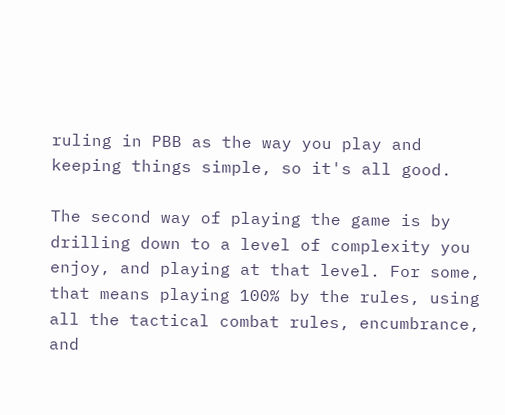ruling in PBB as the way you play and keeping things simple, so it's all good.

The second way of playing the game is by drilling down to a level of complexity you enjoy, and playing at that level. For some, that means playing 100% by the rules, using all the tactical combat rules, encumbrance, and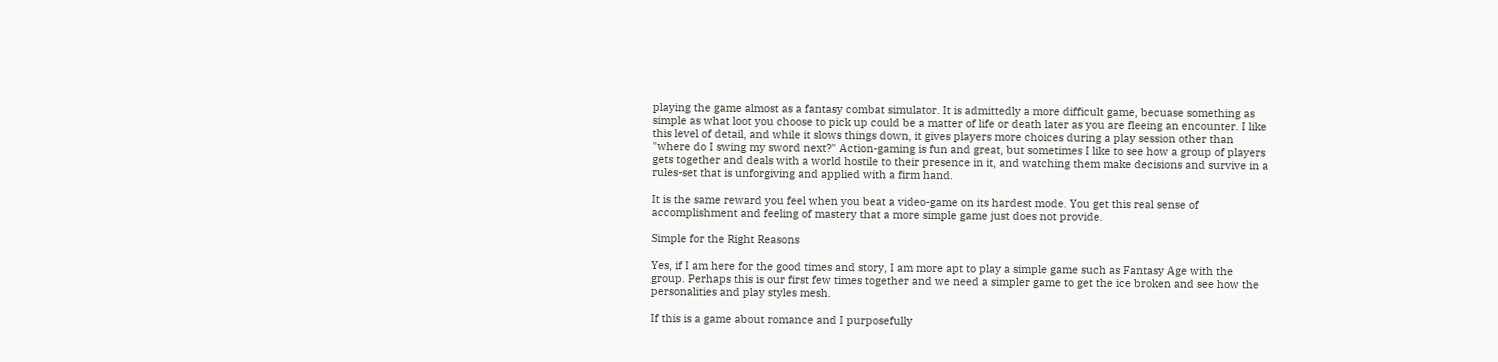playing the game almost as a fantasy combat simulator. It is admittedly a more difficult game, becuase something as simple as what loot you choose to pick up could be a matter of life or death later as you are fleeing an encounter. I like this level of detail, and while it slows things down, it gives players more choices during a play session other than "where do I swing my sword next?" Action-gaming is fun and great, but sometimes I like to see how a group of players gets together and deals with a world hostile to their presence in it, and watching them make decisions and survive in a rules-set that is unforgiving and applied with a firm hand.

It is the same reward you feel when you beat a video-game on its hardest mode. You get this real sense of accomplishment and feeling of mastery that a more simple game just does not provide.

Simple for the Right Reasons

Yes, if I am here for the good times and story, I am more apt to play a simple game such as Fantasy Age with the group. Perhaps this is our first few times together and we need a simpler game to get the ice broken and see how the personalities and play styles mesh.

If this is a game about romance and I purposefully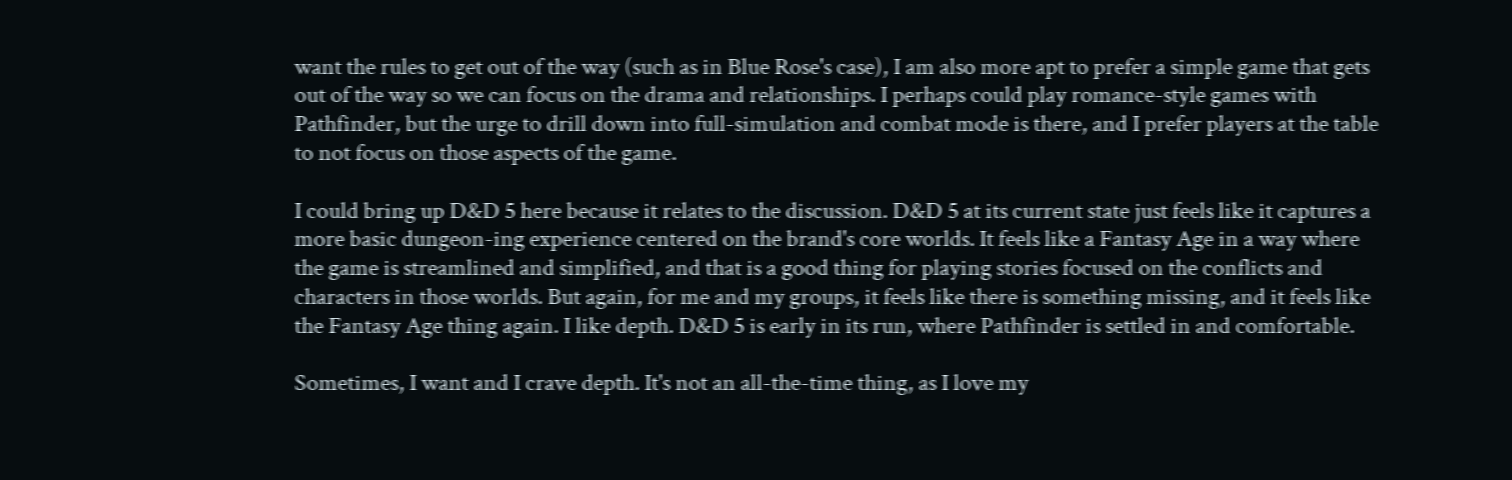want the rules to get out of the way (such as in Blue Rose's case), I am also more apt to prefer a simple game that gets out of the way so we can focus on the drama and relationships. I perhaps could play romance-style games with Pathfinder, but the urge to drill down into full-simulation and combat mode is there, and I prefer players at the table to not focus on those aspects of the game.

I could bring up D&D 5 here because it relates to the discussion. D&D 5 at its current state just feels like it captures a more basic dungeon-ing experience centered on the brand's core worlds. It feels like a Fantasy Age in a way where the game is streamlined and simplified, and that is a good thing for playing stories focused on the conflicts and characters in those worlds. But again, for me and my groups, it feels like there is something missing, and it feels like the Fantasy Age thing again. I like depth. D&D 5 is early in its run, where Pathfinder is settled in and comfortable.

Sometimes, I want and I crave depth. It's not an all-the-time thing, as I love my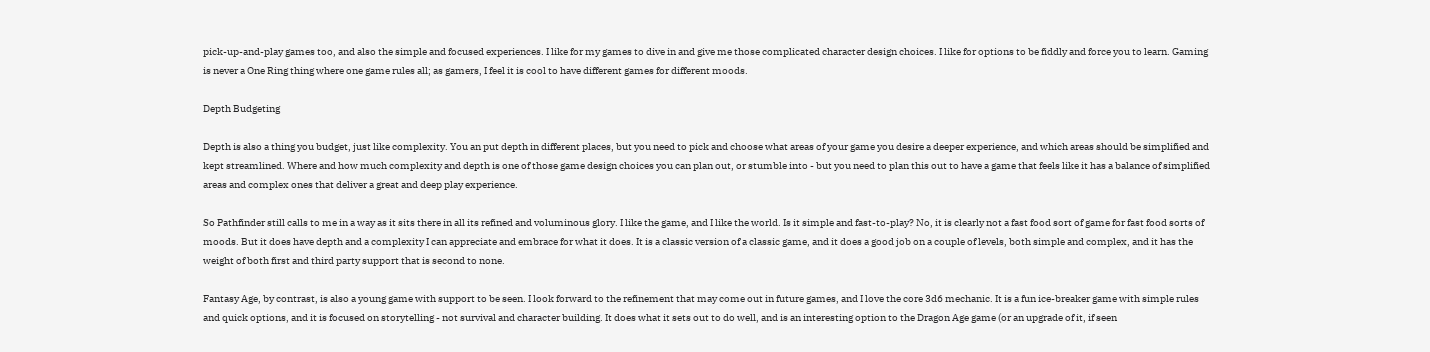pick-up-and-play games too, and also the simple and focused experiences. I like for my games to dive in and give me those complicated character design choices. I like for options to be fiddly and force you to learn. Gaming is never a One Ring thing where one game rules all; as gamers, I feel it is cool to have different games for different moods.

Depth Budgeting

Depth is also a thing you budget, just like complexity. You an put depth in different places, but you need to pick and choose what areas of your game you desire a deeper experience, and which areas should be simplified and kept streamlined. Where and how much complexity and depth is one of those game design choices you can plan out, or stumble into - but you need to plan this out to have a game that feels like it has a balance of simplified areas and complex ones that deliver a great and deep play experience.

So Pathfinder still calls to me in a way as it sits there in all its refined and voluminous glory. I like the game, and I like the world. Is it simple and fast-to-play? No, it is clearly not a fast food sort of game for fast food sorts of moods. But it does have depth and a complexity I can appreciate and embrace for what it does. It is a classic version of a classic game, and it does a good job on a couple of levels, both simple and complex, and it has the weight of both first and third party support that is second to none.

Fantasy Age, by contrast, is also a young game with support to be seen. I look forward to the refinement that may come out in future games, and I love the core 3d6 mechanic. It is a fun ice-breaker game with simple rules and quick options, and it is focused on storytelling - not survival and character building. It does what it sets out to do well, and is an interesting option to the Dragon Age game (or an upgrade of it, if seen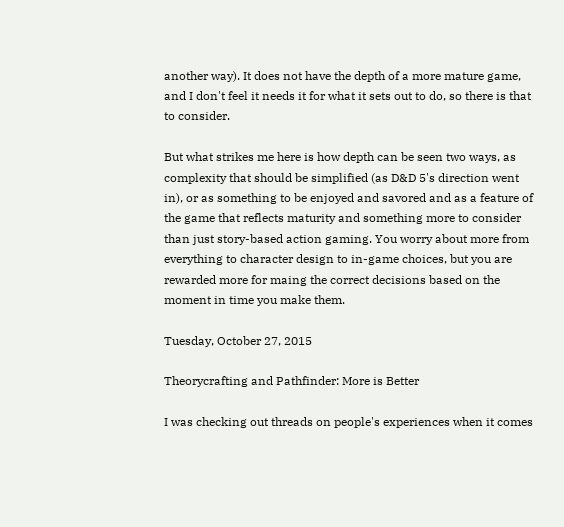another way). It does not have the depth of a more mature game, and I don't feel it needs it for what it sets out to do, so there is that to consider.

But what strikes me here is how depth can be seen two ways, as complexity that should be simplified (as D&D 5's direction went in), or as something to be enjoyed and savored and as a feature of the game that reflects maturity and something more to consider than just story-based action gaming. You worry about more from everything to character design to in-game choices, but you are rewarded more for maing the correct decisions based on the moment in time you make them.

Tuesday, October 27, 2015

Theorycrafting and Pathfinder: More is Better

I was checking out threads on people's experiences when it comes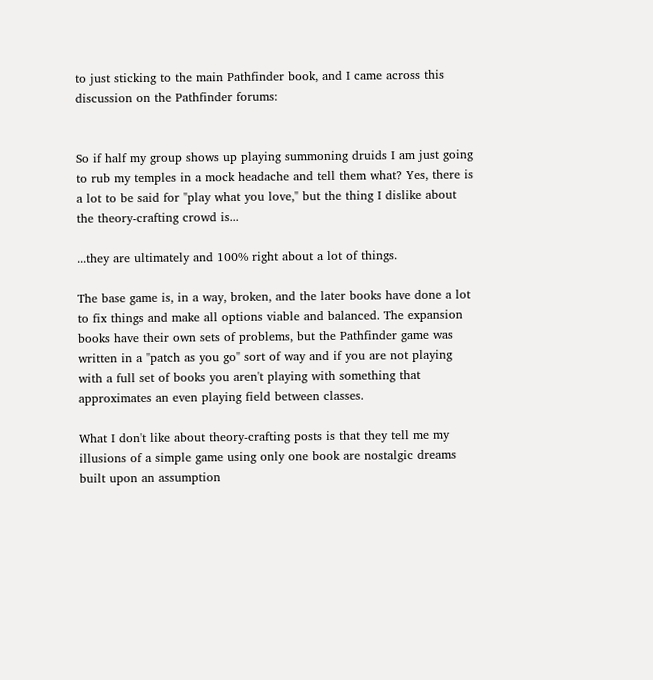to just sticking to the main Pathfinder book, and I came across this discussion on the Pathfinder forums:


So if half my group shows up playing summoning druids I am just going to rub my temples in a mock headache and tell them what? Yes, there is a lot to be said for "play what you love," but the thing I dislike about the theory-crafting crowd is...

...they are ultimately and 100% right about a lot of things.

The base game is, in a way, broken, and the later books have done a lot to fix things and make all options viable and balanced. The expansion books have their own sets of problems, but the Pathfinder game was written in a "patch as you go" sort of way and if you are not playing with a full set of books you aren't playing with something that approximates an even playing field between classes.

What I don't like about theory-crafting posts is that they tell me my illusions of a simple game using only one book are nostalgic dreams built upon an assumption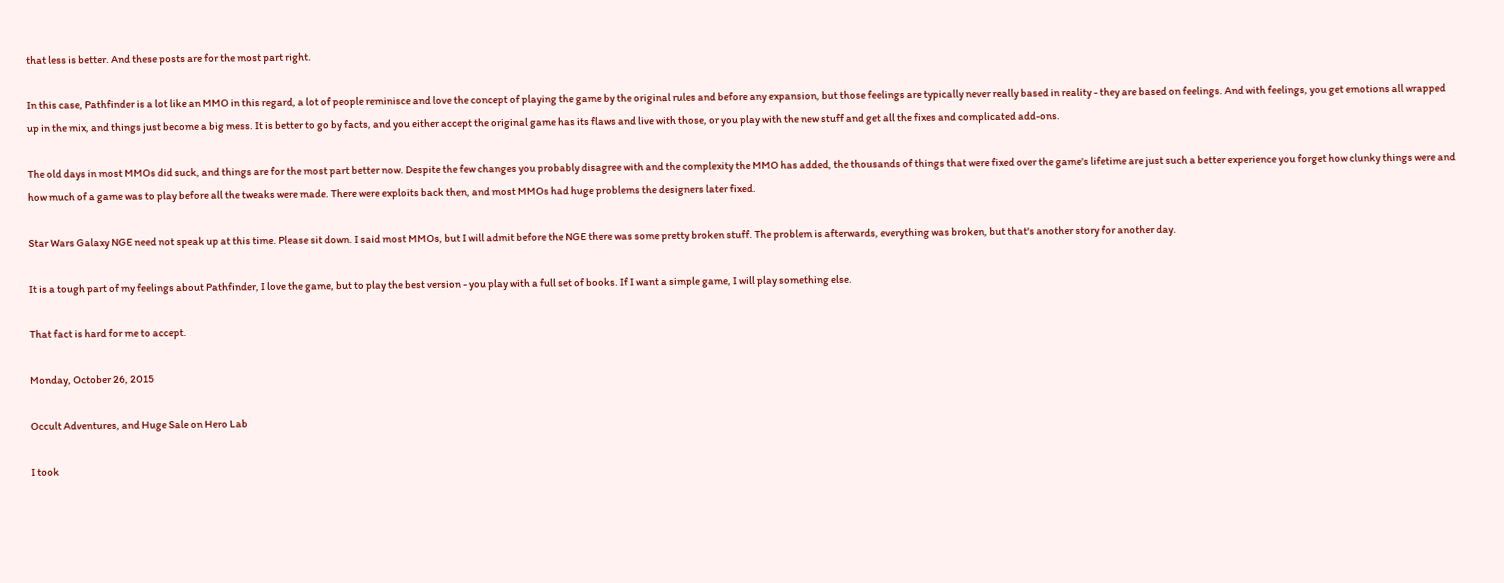that less is better. And these posts are for the most part right.

In this case, Pathfinder is a lot like an MMO in this regard, a lot of people reminisce and love the concept of playing the game by the original rules and before any expansion, but those feelings are typically never really based in reality - they are based on feelings. And with feelings, you get emotions all wrapped up in the mix, and things just become a big mess. It is better to go by facts, and you either accept the original game has its flaws and live with those, or you play with the new stuff and get all the fixes and complicated add-ons.

The old days in most MMOs did suck, and things are for the most part better now. Despite the few changes you probably disagree with and the complexity the MMO has added, the thousands of things that were fixed over the game's lifetime are just such a better experience you forget how clunky things were and how much of a game was to play before all the tweaks were made. There were exploits back then, and most MMOs had huge problems the designers later fixed.

Star Wars Galaxy NGE need not speak up at this time. Please sit down. I said most MMOs, but I will admit before the NGE there was some pretty broken stuff. The problem is afterwards, everything was broken, but that's another story for another day.

It is a tough part of my feelings about Pathfinder, I love the game, but to play the best version - you play with a full set of books. If I want a simple game, I will play something else.

That fact is hard for me to accept.

Monday, October 26, 2015

Occult Adventures, and Huge Sale on Hero Lab

I took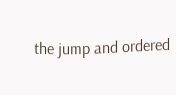the jump and ordered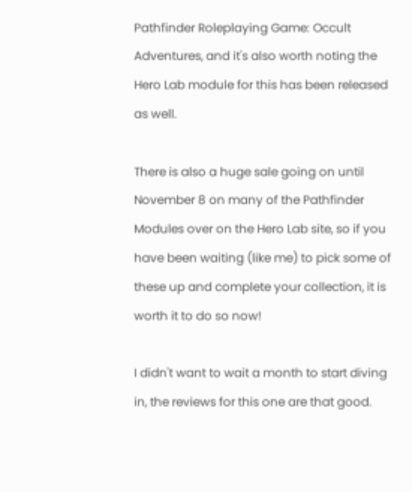Pathfinder Roleplaying Game: Occult Adventures, and it's also worth noting the Hero Lab module for this has been released as well.

There is also a huge sale going on until November 8 on many of the Pathfinder Modules over on the Hero Lab site, so if you have been waiting (like me) to pick some of these up and complete your collection, it is worth it to do so now!

I didn't want to wait a month to start diving in, the reviews for this one are that good.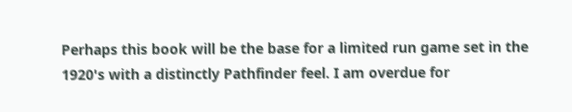Perhaps this book will be the base for a limited run game set in the 1920's with a distinctly Pathfinder feel. I am overdue for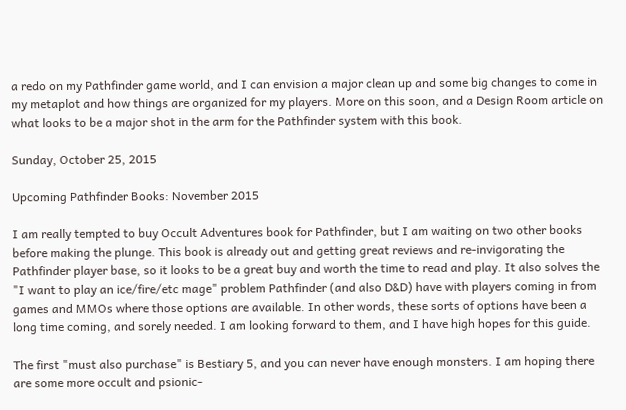a redo on my Pathfinder game world, and I can envision a major clean up and some big changes to come in my metaplot and how things are organized for my players. More on this soon, and a Design Room article on what looks to be a major shot in the arm for the Pathfinder system with this book.

Sunday, October 25, 2015

Upcoming Pathfinder Books: November 2015

I am really tempted to buy Occult Adventures book for Pathfinder, but I am waiting on two other books before making the plunge. This book is already out and getting great reviews and re-invigorating the Pathfinder player base, so it looks to be a great buy and worth the time to read and play. It also solves the "I want to play an ice/fire/etc mage" problem Pathfinder (and also D&D) have with players coming in from games and MMOs where those options are available. In other words, these sorts of options have been a long time coming, and sorely needed. I am looking forward to them, and I have high hopes for this guide.

The first "must also purchase" is Bestiary 5, and you can never have enough monsters. I am hoping there are some more occult and psionic-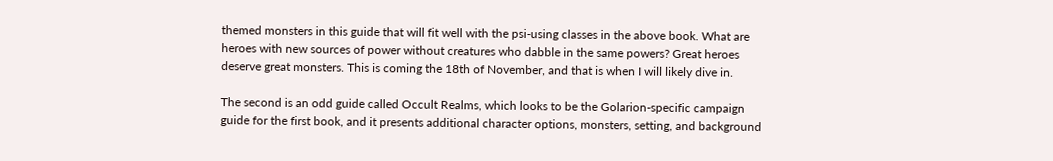themed monsters in this guide that will fit well with the psi-using classes in the above book. What are heroes with new sources of power without creatures who dabble in the same powers? Great heroes deserve great monsters. This is coming the 18th of November, and that is when I will likely dive in.

The second is an odd guide called Occult Realms, which looks to be the Golarion-specific campaign guide for the first book, and it presents additional character options, monsters, setting, and background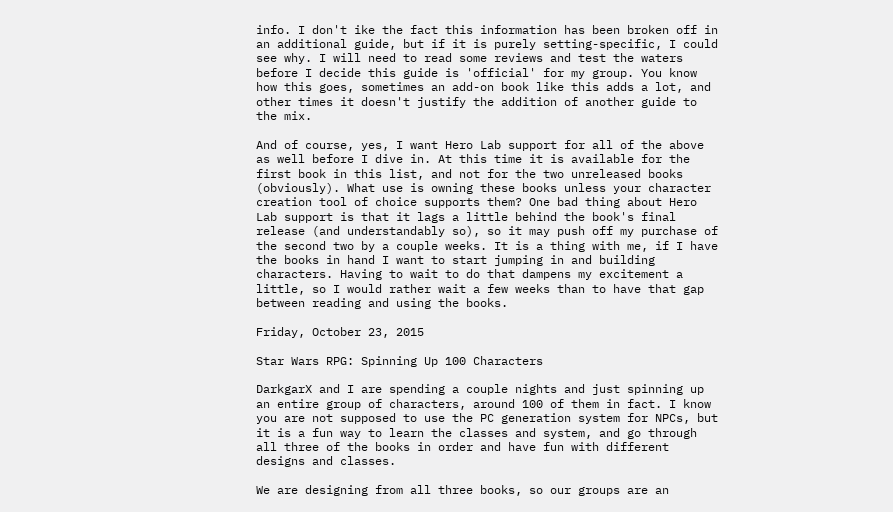info. I don't ike the fact this information has been broken off in an additional guide, but if it is purely setting-specific, I could see why. I will need to read some reviews and test the waters before I decide this guide is 'official' for my group. You know how this goes, sometimes an add-on book like this adds a lot, and other times it doesn't justify the addition of another guide to the mix.

And of course, yes, I want Hero Lab support for all of the above as well before I dive in. At this time it is available for the first book in this list, and not for the two unreleased books (obviously). What use is owning these books unless your character creation tool of choice supports them? One bad thing about Hero Lab support is that it lags a little behind the book's final release (and understandably so), so it may push off my purchase of the second two by a couple weeks. It is a thing with me, if I have the books in hand I want to start jumping in and building characters. Having to wait to do that dampens my excitement a little, so I would rather wait a few weeks than to have that gap between reading and using the books.

Friday, October 23, 2015

Star Wars RPG: Spinning Up 100 Characters

DarkgarX and I are spending a couple nights and just spinning up an entire group of characters, around 100 of them in fact. I know you are not supposed to use the PC generation system for NPCs, but it is a fun way to learn the classes and system, and go through all three of the books in order and have fun with different designs and classes.

We are designing from all three books, so our groups are an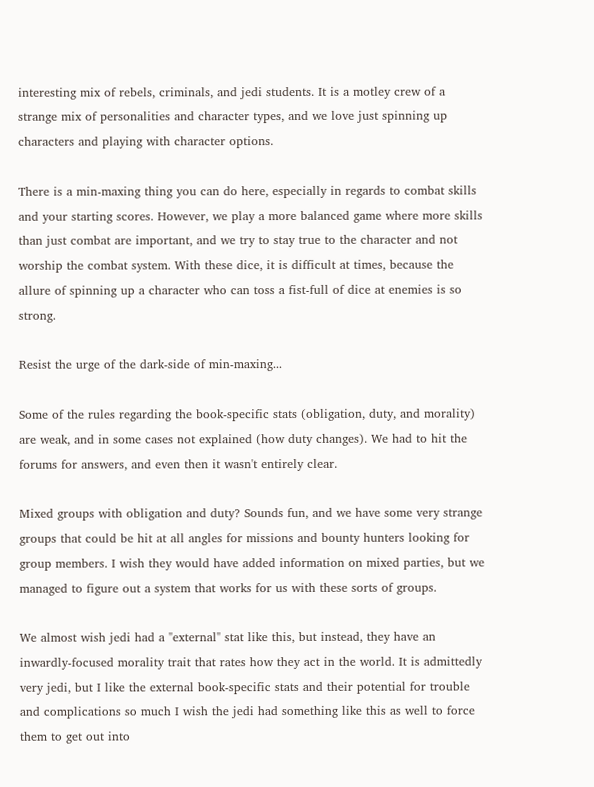interesting mix of rebels, criminals, and jedi students. It is a motley crew of a strange mix of personalities and character types, and we love just spinning up characters and playing with character options.

There is a min-maxing thing you can do here, especially in regards to combat skills and your starting scores. However, we play a more balanced game where more skills than just combat are important, and we try to stay true to the character and not worship the combat system. With these dice, it is difficult at times, because the allure of spinning up a character who can toss a fist-full of dice at enemies is so strong.

Resist the urge of the dark-side of min-maxing...

Some of the rules regarding the book-specific stats (obligation, duty, and morality) are weak, and in some cases not explained (how duty changes). We had to hit the forums for answers, and even then it wasn't entirely clear.

Mixed groups with obligation and duty? Sounds fun, and we have some very strange groups that could be hit at all angles for missions and bounty hunters looking for group members. I wish they would have added information on mixed parties, but we managed to figure out a system that works for us with these sorts of groups.

We almost wish jedi had a "external" stat like this, but instead, they have an inwardly-focused morality trait that rates how they act in the world. It is admittedly very jedi, but I like the external book-specific stats and their potential for trouble and complications so much I wish the jedi had something like this as well to force them to get out into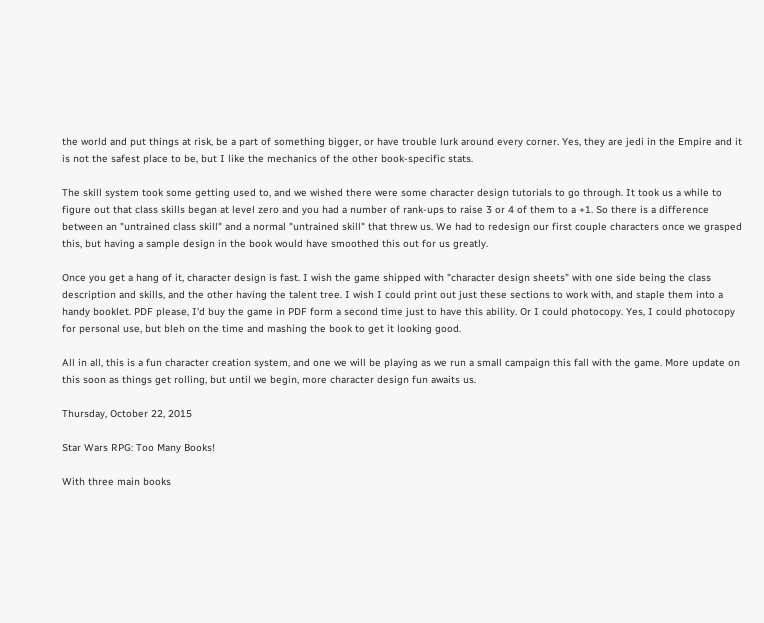the world and put things at risk, be a part of something bigger, or have trouble lurk around every corner. Yes, they are jedi in the Empire and it is not the safest place to be, but I like the mechanics of the other book-specific stats.

The skill system took some getting used to, and we wished there were some character design tutorials to go through. It took us a while to figure out that class skills began at level zero and you had a number of rank-ups to raise 3 or 4 of them to a +1. So there is a difference between an "untrained class skill" and a normal "untrained skill" that threw us. We had to redesign our first couple characters once we grasped this, but having a sample design in the book would have smoothed this out for us greatly.

Once you get a hang of it, character design is fast. I wish the game shipped with "character design sheets" with one side being the class description and skills, and the other having the talent tree. I wish I could print out just these sections to work with, and staple them into a handy booklet. PDF please, I'd buy the game in PDF form a second time just to have this ability. Or I could photocopy. Yes, I could photocopy for personal use, but bleh on the time and mashing the book to get it looking good.

All in all, this is a fun character creation system, and one we will be playing as we run a small campaign this fall with the game. More update on this soon as things get rolling, but until we begin, more character design fun awaits us.

Thursday, October 22, 2015

Star Wars RPG: Too Many Books!

With three main books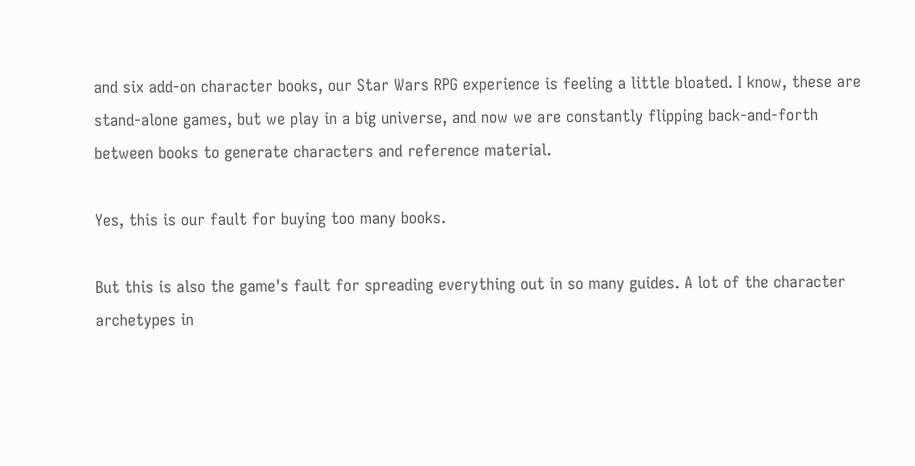and six add-on character books, our Star Wars RPG experience is feeling a little bloated. I know, these are stand-alone games, but we play in a big universe, and now we are constantly flipping back-and-forth between books to generate characters and reference material.

Yes, this is our fault for buying too many books.

But this is also the game's fault for spreading everything out in so many guides. A lot of the character archetypes in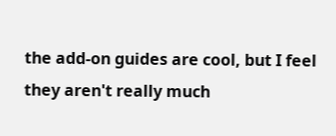the add-on guides are cool, but I feel they aren't really much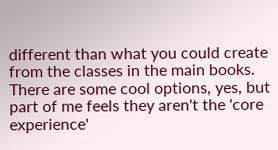different than what you could create from the classes in the main books. There are some cool options, yes, but part of me feels they aren't the 'core experience'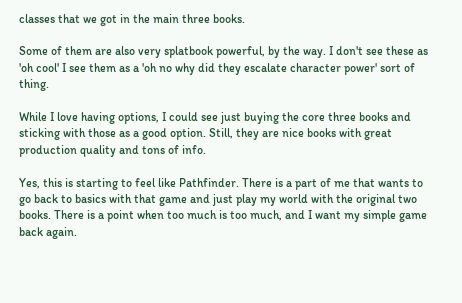classes that we got in the main three books.

Some of them are also very splatbook powerful, by the way. I don't see these as 'oh cool' I see them as a 'oh no why did they escalate character power' sort of thing.

While I love having options, I could see just buying the core three books and sticking with those as a good option. Still, they are nice books with great production quality and tons of info.

Yes, this is starting to feel like Pathfinder. There is a part of me that wants to go back to basics with that game and just play my world with the original two books. There is a point when too much is too much, and I want my simple game back again.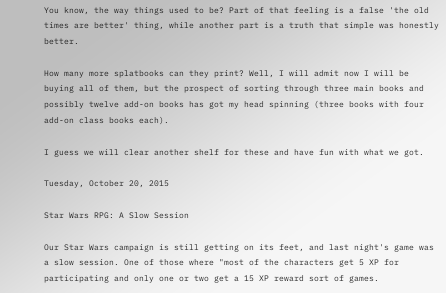You know, the way things used to be? Part of that feeling is a false 'the old times are better' thing, while another part is a truth that simple was honestly better.

How many more splatbooks can they print? Well, I will admit now I will be buying all of them, but the prospect of sorting through three main books and possibly twelve add-on books has got my head spinning (three books with four add-on class books each).

I guess we will clear another shelf for these and have fun with what we got.

Tuesday, October 20, 2015

Star Wars RPG: A Slow Session

Our Star Wars campaign is still getting on its feet, and last night's game was a slow session. One of those where "most of the characters get 5 XP for participating and only one or two get a 15 XP reward sort of games.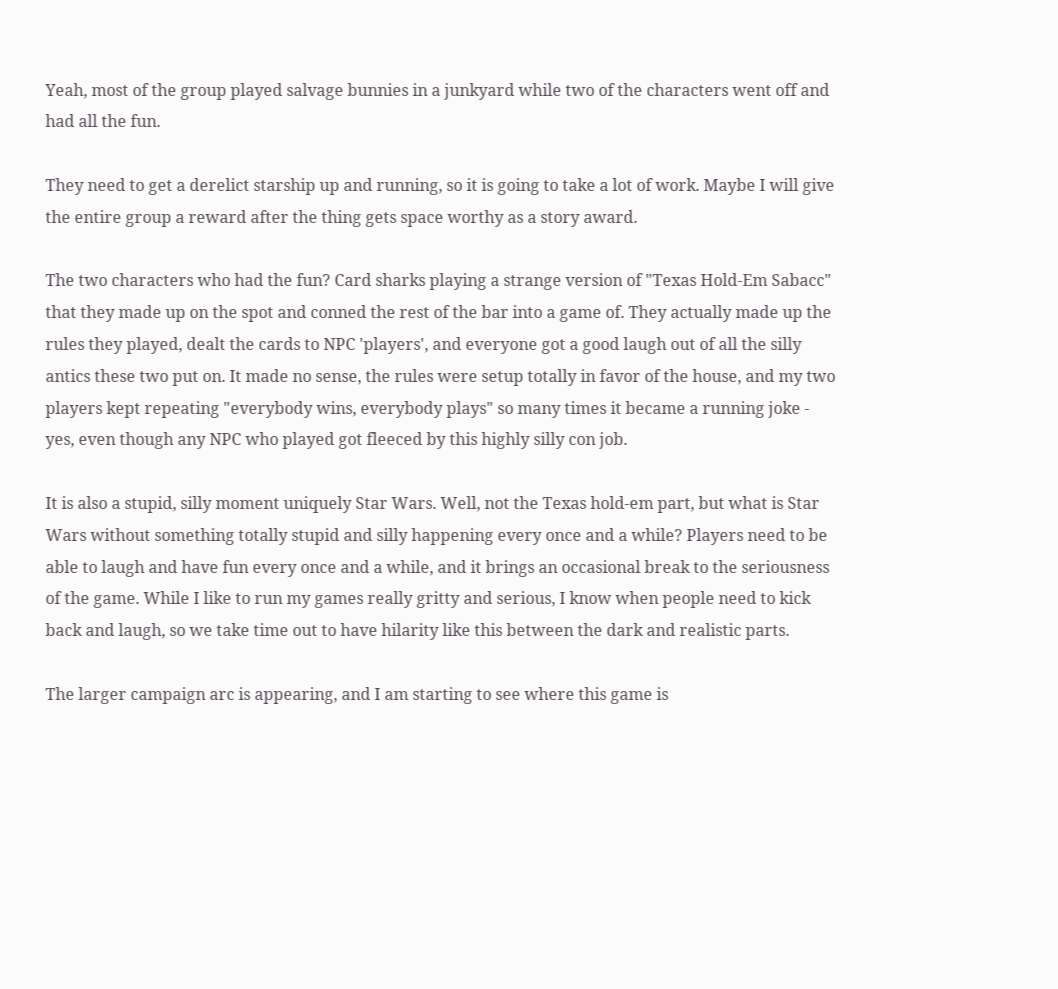Yeah, most of the group played salvage bunnies in a junkyard while two of the characters went off and had all the fun.

They need to get a derelict starship up and running, so it is going to take a lot of work. Maybe I will give the entire group a reward after the thing gets space worthy as a story award.

The two characters who had the fun? Card sharks playing a strange version of "Texas Hold-Em Sabacc" that they made up on the spot and conned the rest of the bar into a game of. They actually made up the rules they played, dealt the cards to NPC 'players', and everyone got a good laugh out of all the silly antics these two put on. It made no sense, the rules were setup totally in favor of the house, and my two players kept repeating "everybody wins, everybody plays" so many times it became a running joke - yes, even though any NPC who played got fleeced by this highly silly con job.

It is also a stupid, silly moment uniquely Star Wars. Well, not the Texas hold-em part, but what is Star Wars without something totally stupid and silly happening every once and a while? Players need to be able to laugh and have fun every once and a while, and it brings an occasional break to the seriousness of the game. While I like to run my games really gritty and serious, I know when people need to kick back and laugh, so we take time out to have hilarity like this between the dark and realistic parts.

The larger campaign arc is appearing, and I am starting to see where this game is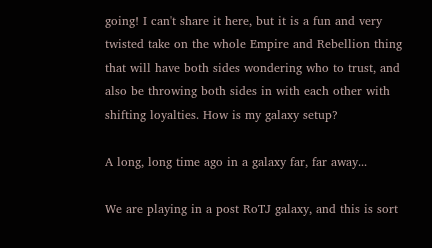going! I can't share it here, but it is a fun and very twisted take on the whole Empire and Rebellion thing that will have both sides wondering who to trust, and also be throwing both sides in with each other with shifting loyalties. How is my galaxy setup?

A long, long time ago in a galaxy far, far away...

We are playing in a post RoTJ galaxy, and this is sort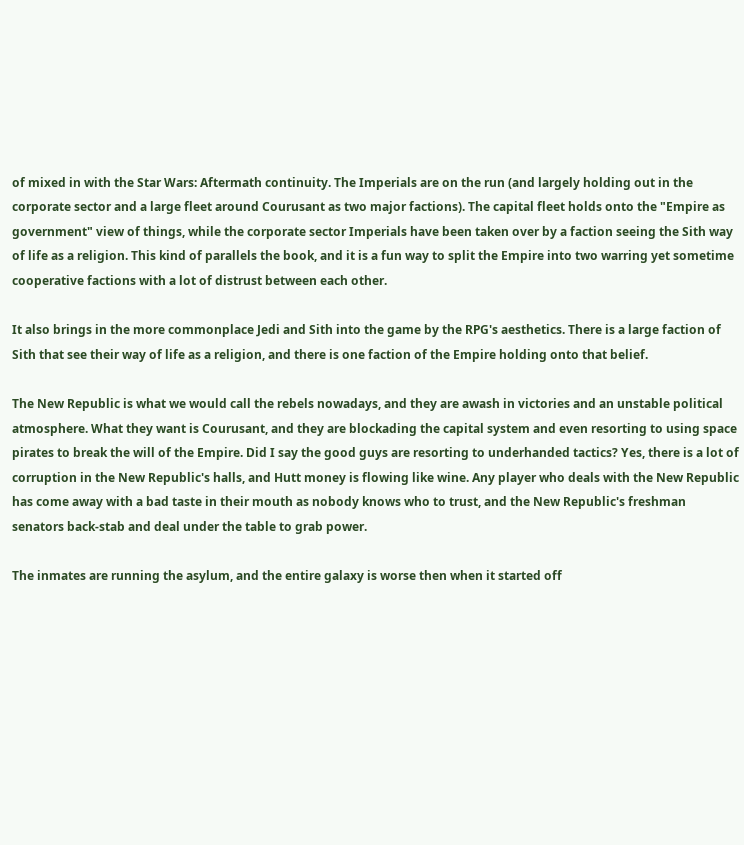of mixed in with the Star Wars: Aftermath continuity. The Imperials are on the run (and largely holding out in the corporate sector and a large fleet around Courusant as two major factions). The capital fleet holds onto the "Empire as government" view of things, while the corporate sector Imperials have been taken over by a faction seeing the Sith way of life as a religion. This kind of parallels the book, and it is a fun way to split the Empire into two warring yet sometime cooperative factions with a lot of distrust between each other.

It also brings in the more commonplace Jedi and Sith into the game by the RPG's aesthetics. There is a large faction of Sith that see their way of life as a religion, and there is one faction of the Empire holding onto that belief.

The New Republic is what we would call the rebels nowadays, and they are awash in victories and an unstable political atmosphere. What they want is Courusant, and they are blockading the capital system and even resorting to using space pirates to break the will of the Empire. Did I say the good guys are resorting to underhanded tactics? Yes, there is a lot of corruption in the New Republic's halls, and Hutt money is flowing like wine. Any player who deals with the New Republic has come away with a bad taste in their mouth as nobody knows who to trust, and the New Republic's freshman senators back-stab and deal under the table to grab power.

The inmates are running the asylum, and the entire galaxy is worse then when it started off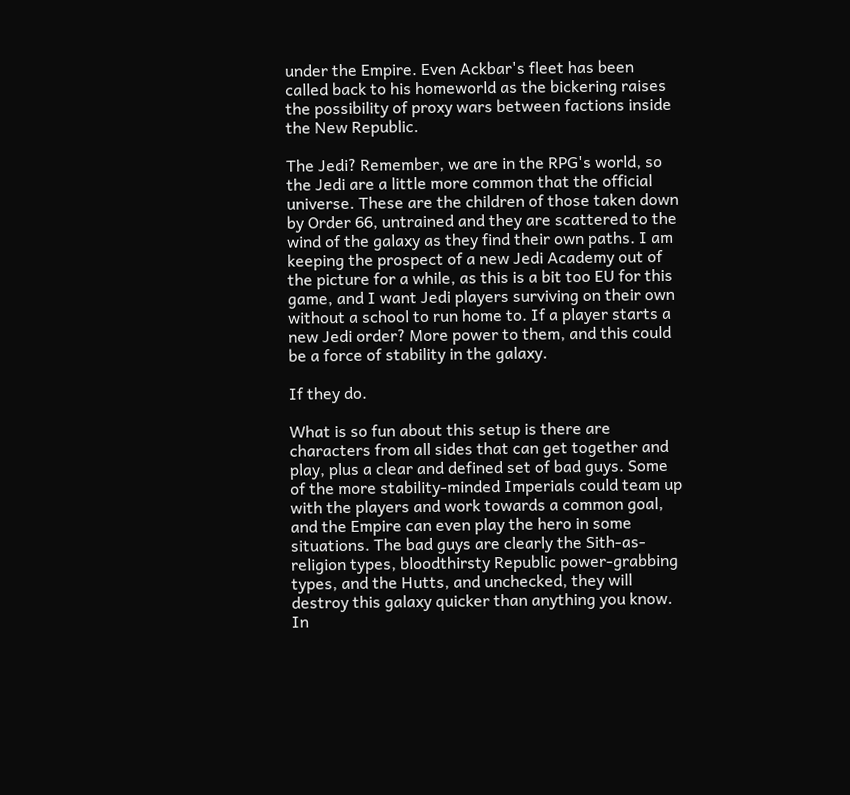under the Empire. Even Ackbar's fleet has been called back to his homeworld as the bickering raises the possibility of proxy wars between factions inside the New Republic.

The Jedi? Remember, we are in the RPG's world, so the Jedi are a little more common that the official universe. These are the children of those taken down by Order 66, untrained and they are scattered to the wind of the galaxy as they find their own paths. I am keeping the prospect of a new Jedi Academy out of the picture for a while, as this is a bit too EU for this game, and I want Jedi players surviving on their own without a school to run home to. If a player starts a new Jedi order? More power to them, and this could be a force of stability in the galaxy.

If they do.

What is so fun about this setup is there are characters from all sides that can get together and play, plus a clear and defined set of bad guys. Some of the more stability-minded Imperials could team up with the players and work towards a common goal, and the Empire can even play the hero in some situations. The bad guys are clearly the Sith-as-religion types, bloodthirsty Republic power-grabbing types, and the Hutts, and unchecked, they will destroy this galaxy quicker than anything you know. In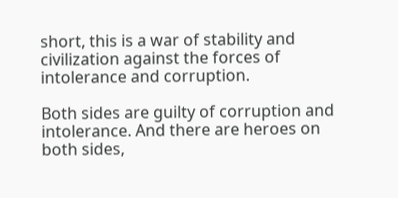short, this is a war of stability and civilization against the forces of intolerance and corruption.

Both sides are guilty of corruption and intolerance. And there are heroes on both sides,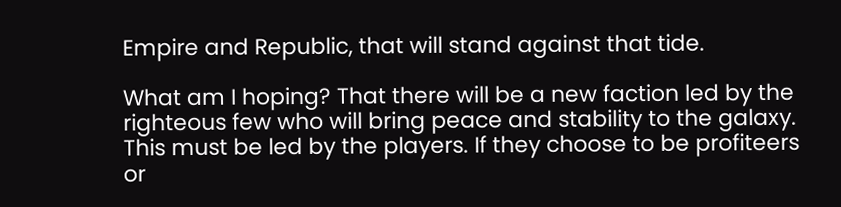Empire and Republic, that will stand against that tide.

What am I hoping? That there will be a new faction led by the righteous few who will bring peace and stability to the galaxy. This must be led by the players. If they choose to be profiteers or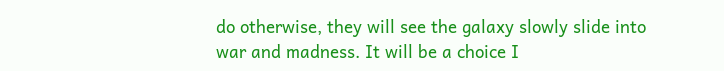do otherwise, they will see the galaxy slowly slide into war and madness. It will be a choice I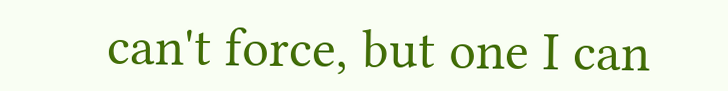can't force, but one I can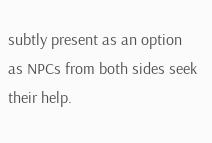subtly present as an option as NPCs from both sides seek their help.